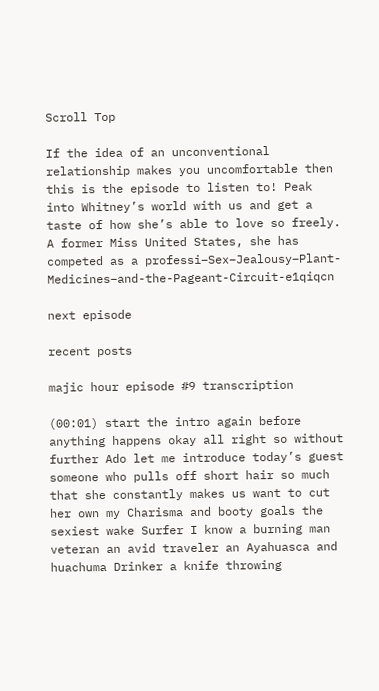Scroll Top

If the idea of an unconventional relationship makes you uncomfortable then this is the episode to listen to! Peak into Whitney’s world with us and get a taste of how she’s able to love so freely. A former Miss United States, she has competed as a professi–Sex–Jealousy–Plant-Medicines–and-the-Pageant-Circuit-e1qiqcn

next episode

recent posts

majic hour episode #9 transcription

(00:01) start the intro again before anything happens okay all right so without further Ado let me introduce today’s guest someone who pulls off short hair so much that she constantly makes us want to cut her own my Charisma and booty goals the sexiest wake Surfer I know a burning man veteran an avid traveler an Ayahuasca and huachuma Drinker a knife throwing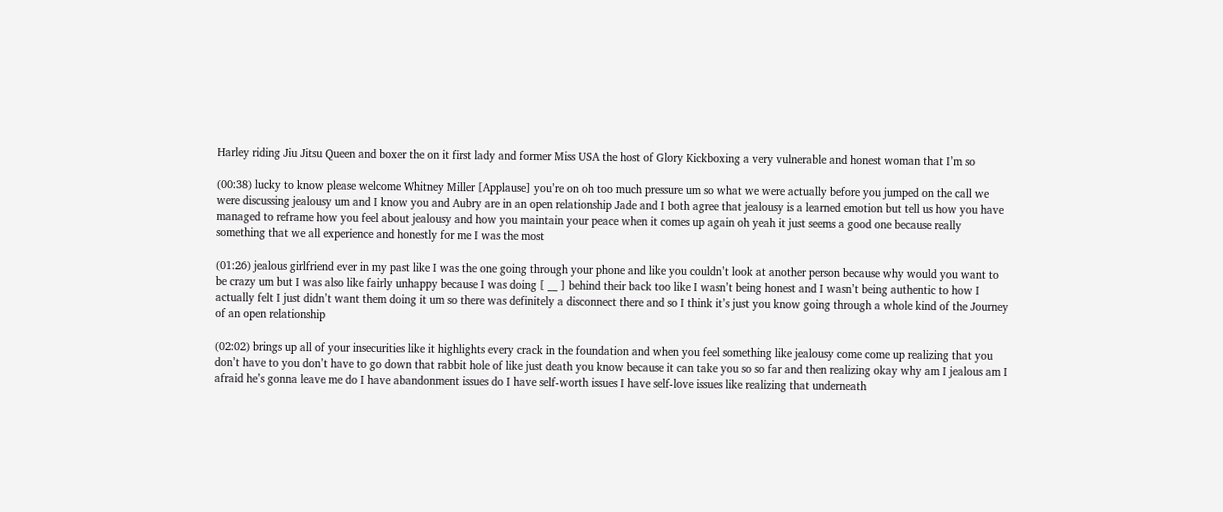Harley riding Jiu Jitsu Queen and boxer the on it first lady and former Miss USA the host of Glory Kickboxing a very vulnerable and honest woman that I’m so

(00:38) lucky to know please welcome Whitney Miller [Applause] you’re on oh too much pressure um so what we were actually before you jumped on the call we were discussing jealousy um and I know you and Aubry are in an open relationship Jade and I both agree that jealousy is a learned emotion but tell us how you have managed to reframe how you feel about jealousy and how you maintain your peace when it comes up again oh yeah it just seems a good one because really something that we all experience and honestly for me I was the most

(01:26) jealous girlfriend ever in my past like I was the one going through your phone and like you couldn’t look at another person because why would you want to be crazy um but I was also like fairly unhappy because I was doing [ __ ] behind their back too like I wasn’t being honest and I wasn’t being authentic to how I actually felt I just didn’t want them doing it um so there was definitely a disconnect there and so I think it’s just you know going through a whole kind of the Journey of an open relationship

(02:02) brings up all of your insecurities like it highlights every crack in the foundation and when you feel something like jealousy come come up realizing that you don’t have to you don’t have to go down that rabbit hole of like just death you know because it can take you so so far and then realizing okay why am I jealous am I afraid he’s gonna leave me do I have abandonment issues do I have self-worth issues I have self-love issues like realizing that underneath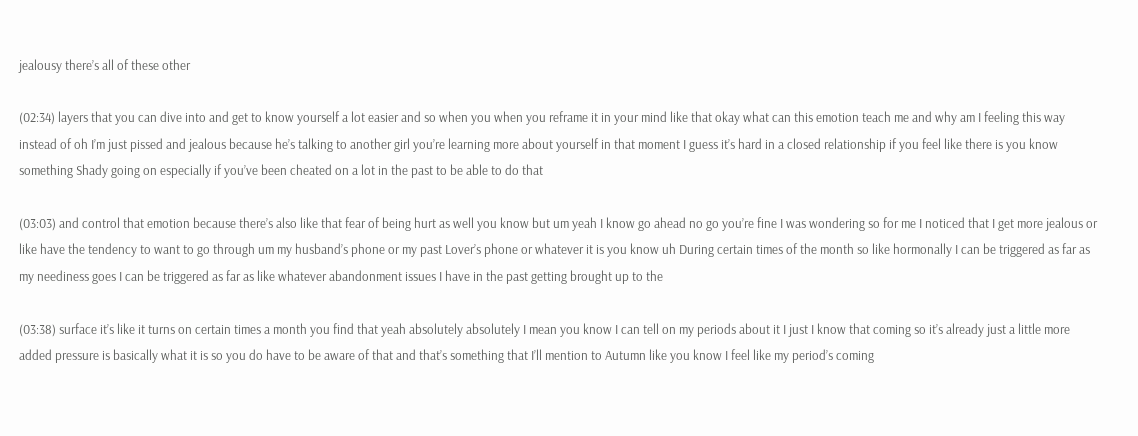jealousy there’s all of these other

(02:34) layers that you can dive into and get to know yourself a lot easier and so when you when you reframe it in your mind like that okay what can this emotion teach me and why am I feeling this way instead of oh I’m just pissed and jealous because he’s talking to another girl you’re learning more about yourself in that moment I guess it’s hard in a closed relationship if you feel like there is you know something Shady going on especially if you’ve been cheated on a lot in the past to be able to do that

(03:03) and control that emotion because there’s also like that fear of being hurt as well you know but um yeah I know go ahead no go you’re fine I was wondering so for me I noticed that I get more jealous or like have the tendency to want to go through um my husband’s phone or my past Lover’s phone or whatever it is you know uh During certain times of the month so like hormonally I can be triggered as far as my neediness goes I can be triggered as far as like whatever abandonment issues I have in the past getting brought up to the

(03:38) surface it’s like it turns on certain times a month you find that yeah absolutely absolutely I mean you know I can tell on my periods about it I just I know that coming so it’s already just a little more added pressure is basically what it is so you do have to be aware of that and that’s something that I’ll mention to Autumn like you know I feel like my period’s coming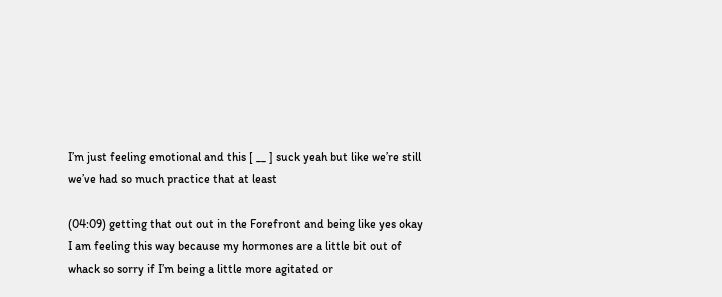I’m just feeling emotional and this [ __ ] suck yeah but like we’re still we’ve had so much practice that at least

(04:09) getting that out out in the Forefront and being like yes okay I am feeling this way because my hormones are a little bit out of whack so sorry if I’m being a little more agitated or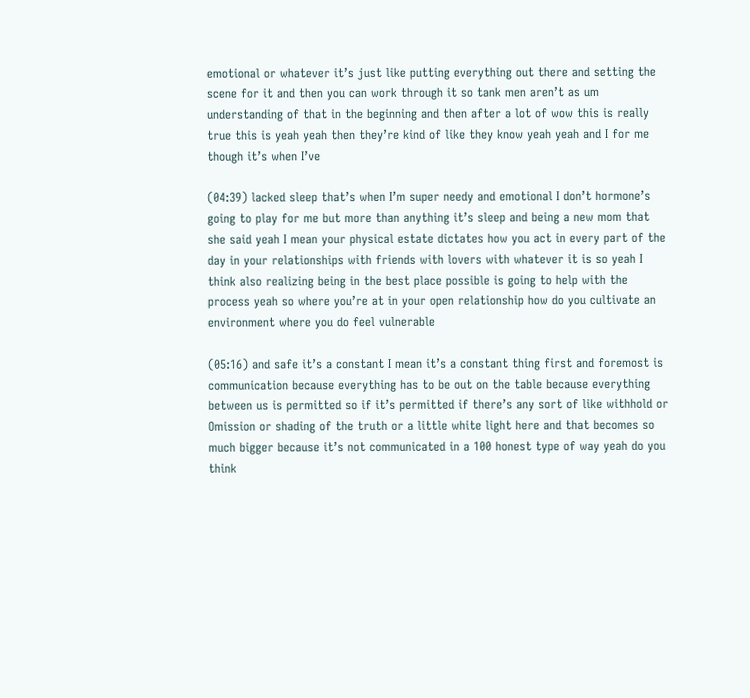emotional or whatever it’s just like putting everything out there and setting the scene for it and then you can work through it so tank men aren’t as um understanding of that in the beginning and then after a lot of wow this is really true this is yeah yeah then they’re kind of like they know yeah yeah and I for me though it’s when I’ve

(04:39) lacked sleep that’s when I’m super needy and emotional I don’t hormone’s going to play for me but more than anything it’s sleep and being a new mom that she said yeah I mean your physical estate dictates how you act in every part of the day in your relationships with friends with lovers with whatever it is so yeah I think also realizing being in the best place possible is going to help with the process yeah so where you’re at in your open relationship how do you cultivate an environment where you do feel vulnerable

(05:16) and safe it’s a constant I mean it’s a constant thing first and foremost is communication because everything has to be out on the table because everything between us is permitted so if it’s permitted if there’s any sort of like withhold or Omission or shading of the truth or a little white light here and that becomes so much bigger because it’s not communicated in a 100 honest type of way yeah do you think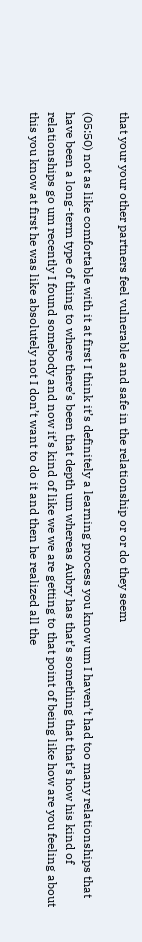that your your other partners feel vulnerable and safe in the relationship or or do they seem

(05:50) not as like comfortable with it at first I think it’s definitely a learning process you know um I haven’t had too many relationships that have been a long-term type of thing to where there’s been that depth um whereas Aubry has that’s something that that’s how his kind of relationships go um recently I found somebody and now it’s kind of like we we are getting to that point of being like how are you feeling about this you know at first he was like absolutely not I don’t want to do it and then he realized all the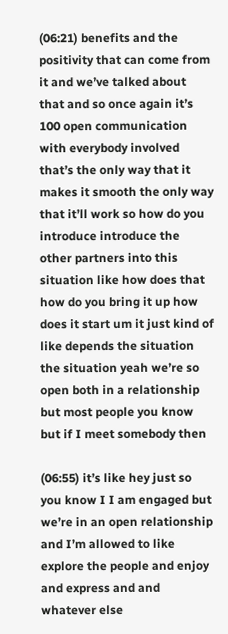(06:21) benefits and the positivity that can come from it and we’ve talked about that and so once again it’s 100 open communication with everybody involved that’s the only way that it makes it smooth the only way that it’ll work so how do you introduce introduce the other partners into this situation like how does that how do you bring it up how does it start um it just kind of like depends the situation the situation yeah we’re so open both in a relationship but most people you know but if I meet somebody then

(06:55) it’s like hey just so you know I I am engaged but we’re in an open relationship and I’m allowed to like explore the people and enjoy and express and and whatever else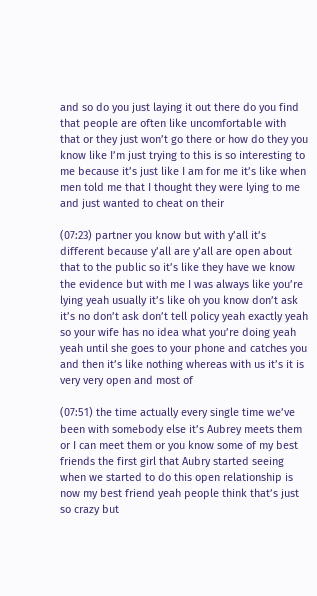and so do you just laying it out there do you find that people are often like uncomfortable with that or they just won’t go there or how do they you know like I’m just trying to this is so interesting to me because it’s just like I am for me it’s like when men told me that I thought they were lying to me and just wanted to cheat on their

(07:23) partner you know but with y’all it’s different because y’all are y’all are open about that to the public so it’s like they have we know the evidence but with me I was always like you’re lying yeah usually it’s like oh you know don’t ask it’s no don’t ask don’t tell policy yeah exactly yeah so your wife has no idea what you’re doing yeah yeah until she goes to your phone and catches you and then it’s like nothing whereas with us it’s it is very very open and most of

(07:51) the time actually every single time we’ve been with somebody else it’s Aubrey meets them or I can meet them or you know some of my best friends the first girl that Aubry started seeing when we started to do this open relationship is now my best friend yeah people think that’s just so crazy but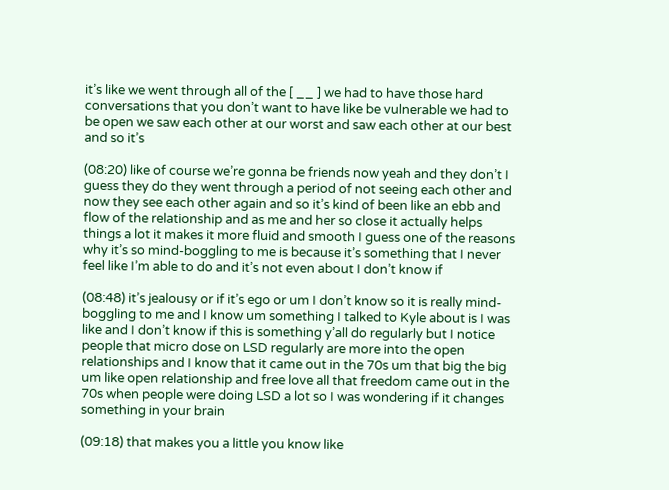it’s like we went through all of the [ __ ] we had to have those hard conversations that you don’t want to have like be vulnerable we had to be open we saw each other at our worst and saw each other at our best and so it’s

(08:20) like of course we’re gonna be friends now yeah and they don’t I guess they do they went through a period of not seeing each other and now they see each other again and so it’s kind of been like an ebb and flow of the relationship and as me and her so close it actually helps things a lot it makes it more fluid and smooth I guess one of the reasons why it’s so mind-boggling to me is because it’s something that I never feel like I’m able to do and it’s not even about I don’t know if

(08:48) it’s jealousy or if it’s ego or um I don’t know so it is really mind-boggling to me and I know um something I talked to Kyle about is I was like and I don’t know if this is something y’all do regularly but I notice people that micro dose on LSD regularly are more into the open relationships and I know that it came out in the 70s um that big the big um like open relationship and free love all that freedom came out in the 70s when people were doing LSD a lot so I was wondering if it changes something in your brain

(09:18) that makes you a little you know like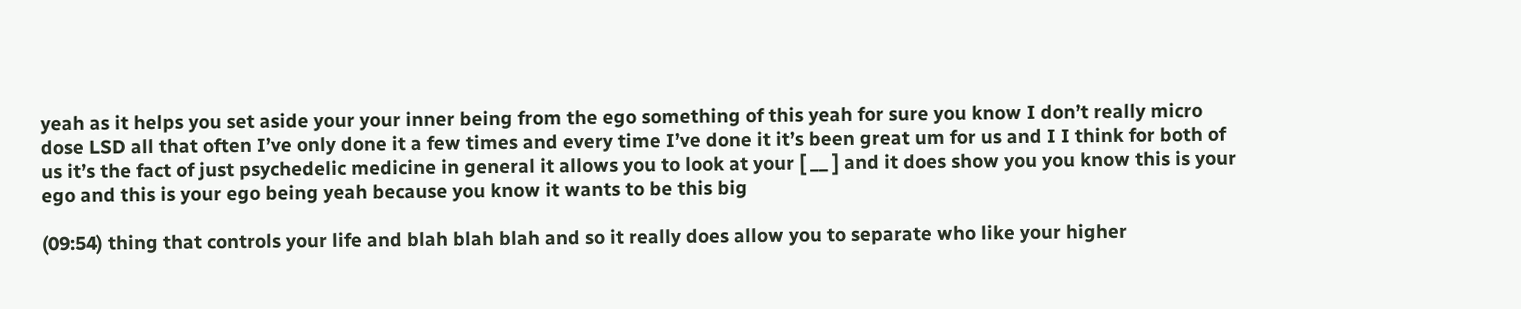yeah as it helps you set aside your your inner being from the ego something of this yeah for sure you know I don’t really micro dose LSD all that often I’ve only done it a few times and every time I’ve done it it’s been great um for us and I I think for both of us it’s the fact of just psychedelic medicine in general it allows you to look at your [ __ ] and it does show you you know this is your ego and this is your ego being yeah because you know it wants to be this big

(09:54) thing that controls your life and blah blah blah and so it really does allow you to separate who like your higher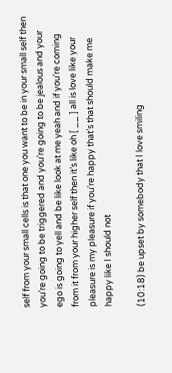self from your small cells is that one you want to be in your small self then you’re going to be triggered and you’re going to be jealous and your ego is going to yell and be like look at me yeah and if you’re coming from it from your higher self then it’s like oh [ __ ] all is love like your pleasure is my pleasure if you’re happy that’s that should make me happy like I should not

(10:18) be upset by somebody that I love smiling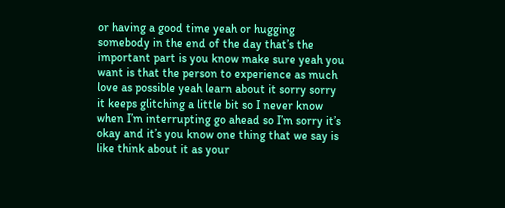or having a good time yeah or hugging somebody in the end of the day that’s the important part is you know make sure yeah you want is that the person to experience as much love as possible yeah learn about it sorry sorry it keeps glitching a little bit so I never know when I’m interrupting go ahead so I’m sorry it’s okay and it’s you know one thing that we say is like think about it as your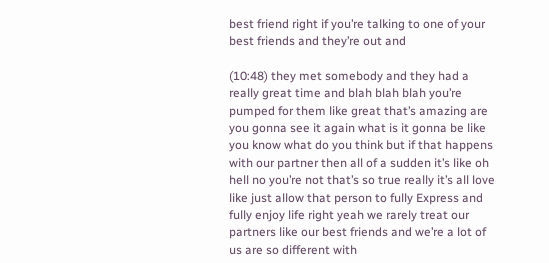best friend right if you’re talking to one of your best friends and they’re out and

(10:48) they met somebody and they had a really great time and blah blah blah you’re pumped for them like great that’s amazing are you gonna see it again what is it gonna be like you know what do you think but if that happens with our partner then all of a sudden it’s like oh hell no you’re not that’s so true really it’s all love like just allow that person to fully Express and fully enjoy life right yeah we rarely treat our partners like our best friends and we’re a lot of us are so different with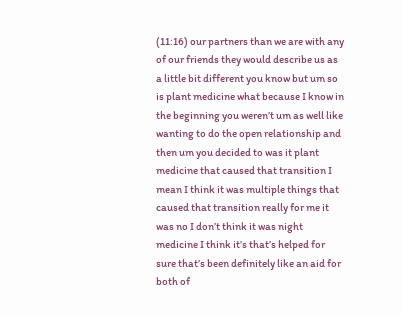(11:16) our partners than we are with any of our friends they would describe us as a little bit different you know but um so is plant medicine what because I know in the beginning you weren’t um as well like wanting to do the open relationship and then um you decided to was it plant medicine that caused that transition I mean I think it was multiple things that caused that transition really for me it was no I don’t think it was night medicine I think it’s that’s helped for sure that’s been definitely like an aid for both of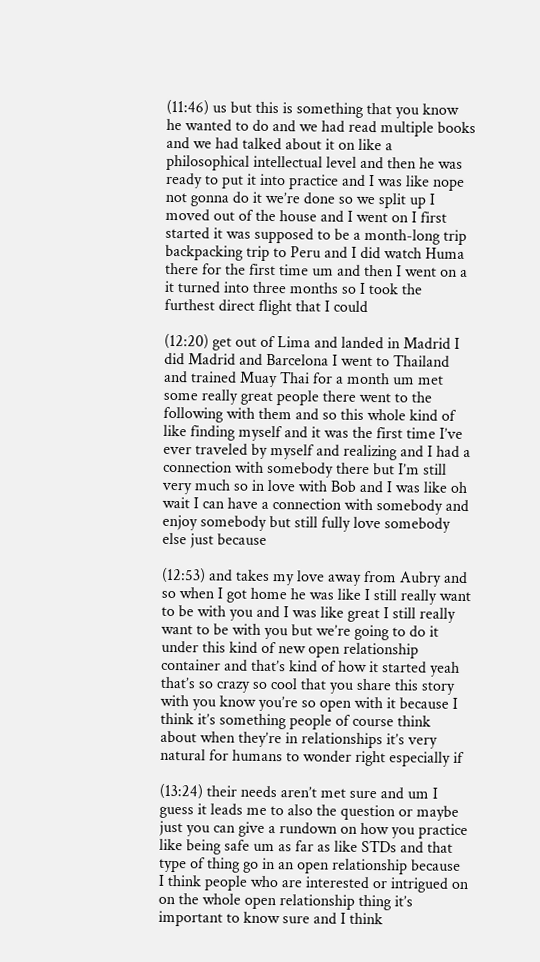(11:46) us but this is something that you know he wanted to do and we had read multiple books and we had talked about it on like a philosophical intellectual level and then he was ready to put it into practice and I was like nope not gonna do it we’re done so we split up I moved out of the house and I went on I first started it was supposed to be a month-long trip backpacking trip to Peru and I did watch Huma there for the first time um and then I went on a it turned into three months so I took the furthest direct flight that I could

(12:20) get out of Lima and landed in Madrid I did Madrid and Barcelona I went to Thailand and trained Muay Thai for a month um met some really great people there went to the following with them and so this whole kind of like finding myself and it was the first time I’ve ever traveled by myself and realizing and I had a connection with somebody there but I’m still very much so in love with Bob and I was like oh wait I can have a connection with somebody and enjoy somebody but still fully love somebody else just because

(12:53) and takes my love away from Aubry and so when I got home he was like I still really want to be with you and I was like great I still really want to be with you but we’re going to do it under this kind of new open relationship container and that’s kind of how it started yeah that’s so crazy so cool that you share this story with you know you’re so open with it because I think it’s something people of course think about when they’re in relationships it’s very natural for humans to wonder right especially if

(13:24) their needs aren’t met sure and um I guess it leads me to also the question or maybe just you can give a rundown on how you practice like being safe um as far as like STDs and that type of thing go in an open relationship because I think people who are interested or intrigued on on the whole open relationship thing it’s important to know sure and I think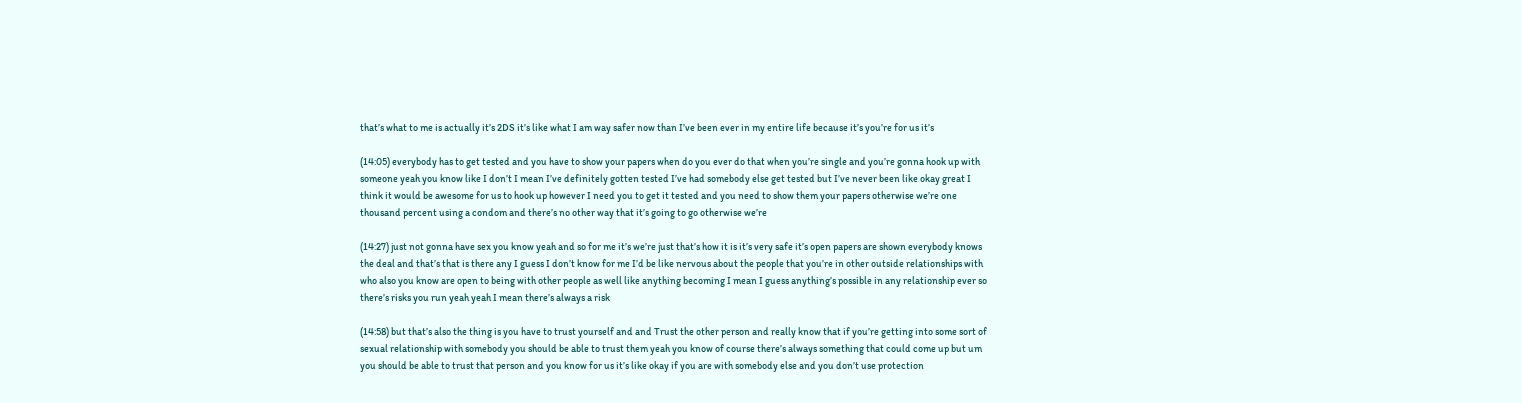that’s what to me is actually it’s 2DS it’s like what I am way safer now than I’ve been ever in my entire life because it’s you’re for us it’s

(14:05) everybody has to get tested and you have to show your papers when do you ever do that when you’re single and you’re gonna hook up with someone yeah you know like I don’t I mean I’ve definitely gotten tested I’ve had somebody else get tested but I’ve never been like okay great I think it would be awesome for us to hook up however I need you to get it tested and you need to show them your papers otherwise we’re one thousand percent using a condom and there’s no other way that it’s going to go otherwise we’re

(14:27) just not gonna have sex you know yeah and so for me it’s we’re just that’s how it is it’s very safe it’s open papers are shown everybody knows the deal and that’s that is there any I guess I don’t know for me I’d be like nervous about the people that you’re in other outside relationships with who also you know are open to being with other people as well like anything becoming I mean I guess anything’s possible in any relationship ever so there’s risks you run yeah yeah I mean there’s always a risk

(14:58) but that’s also the thing is you have to trust yourself and and Trust the other person and really know that if you’re getting into some sort of sexual relationship with somebody you should be able to trust them yeah you know of course there’s always something that could come up but um you should be able to trust that person and you know for us it’s like okay if you are with somebody else and you don’t use protection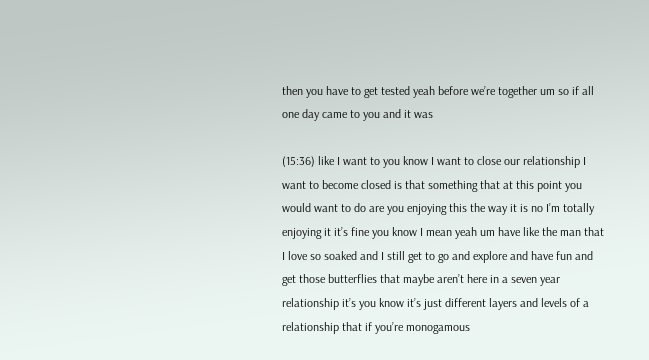then you have to get tested yeah before we’re together um so if all one day came to you and it was

(15:36) like I want to you know I want to close our relationship I want to become closed is that something that at this point you would want to do are you enjoying this the way it is no I’m totally enjoying it it’s fine you know I mean yeah um have like the man that I love so soaked and I still get to go and explore and have fun and get those butterflies that maybe aren’t here in a seven year relationship it’s you know it’s just different layers and levels of a relationship that if you’re monogamous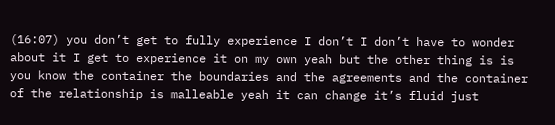(16:07) you don’t get to fully experience I don’t I don’t have to wonder about it I get to experience it on my own yeah but the other thing is is you know the container the boundaries and the agreements and the container of the relationship is malleable yeah it can change it’s fluid just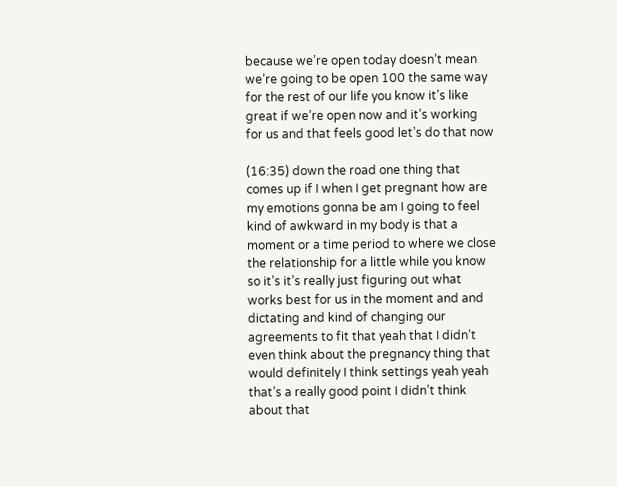because we’re open today doesn’t mean we’re going to be open 100 the same way for the rest of our life you know it’s like great if we’re open now and it’s working for us and that feels good let’s do that now

(16:35) down the road one thing that comes up if I when I get pregnant how are my emotions gonna be am I going to feel kind of awkward in my body is that a moment or a time period to where we close the relationship for a little while you know so it’s it’s really just figuring out what works best for us in the moment and and dictating and kind of changing our agreements to fit that yeah that I didn’t even think about the pregnancy thing that would definitely I think settings yeah yeah that’s a really good point I didn’t think about that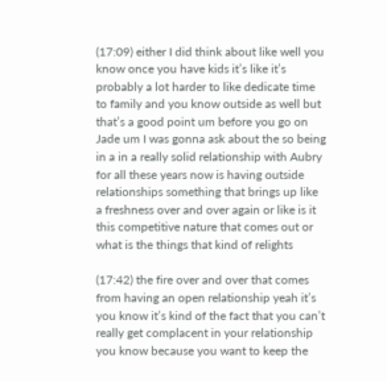(17:09) either I did think about like well you know once you have kids it’s like it’s probably a lot harder to like dedicate time to family and you know outside as well but that’s a good point um before you go on Jade um I was gonna ask about the so being in a in a really solid relationship with Aubry for all these years now is having outside relationships something that brings up like a freshness over and over again or like is it this competitive nature that comes out or what is the things that kind of relights

(17:42) the fire over and over that comes from having an open relationship yeah it’s you know it’s kind of the fact that you can’t really get complacent in your relationship you know because you want to keep the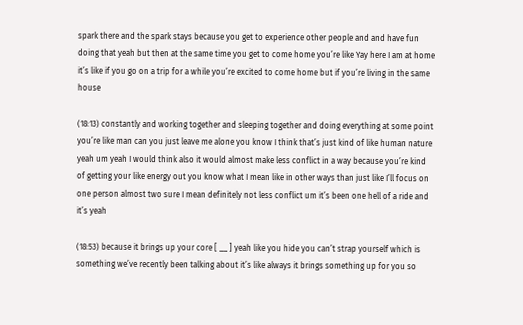spark there and the spark stays because you get to experience other people and and have fun doing that yeah but then at the same time you get to come home you’re like Yay here I am at home it’s like if you go on a trip for a while you’re excited to come home but if you’re living in the same house

(18:13) constantly and working together and sleeping together and doing everything at some point you’re like man can you just leave me alone you know I think that’s just kind of like human nature yeah um yeah I would think also it would almost make less conflict in a way because you’re kind of getting your like energy out you know what I mean like in other ways than just like I’ll focus on one person almost two sure I mean definitely not less conflict um it’s been one hell of a ride and it’s yeah

(18:53) because it brings up your core [ __ ] yeah like you hide you can’t strap yourself which is something we’ve recently been talking about it’s like always it brings something up for you so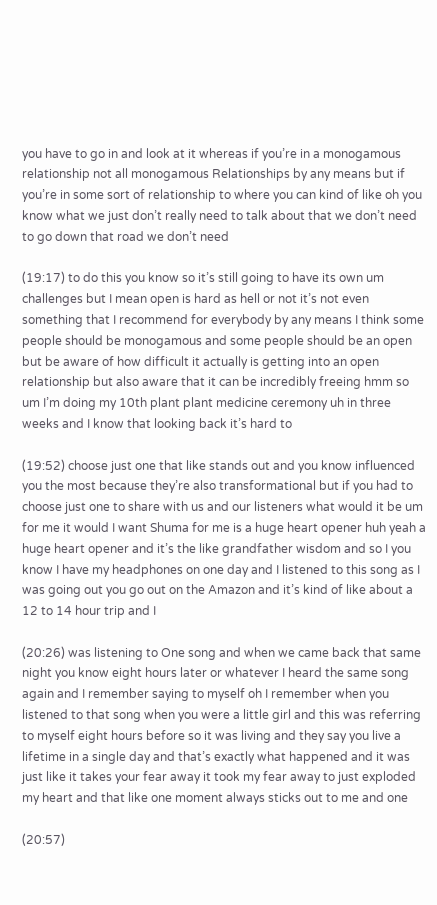you have to go in and look at it whereas if you’re in a monogamous relationship not all monogamous Relationships by any means but if you’re in some sort of relationship to where you can kind of like oh you know what we just don’t really need to talk about that we don’t need to go down that road we don’t need

(19:17) to do this you know so it’s still going to have its own um challenges but I mean open is hard as hell or not it’s not even something that I recommend for everybody by any means I think some people should be monogamous and some people should be an open but be aware of how difficult it actually is getting into an open relationship but also aware that it can be incredibly freeing hmm so um I’m doing my 10th plant plant medicine ceremony uh in three weeks and I know that looking back it’s hard to

(19:52) choose just one that like stands out and you know influenced you the most because they’re also transformational but if you had to choose just one to share with us and our listeners what would it be um for me it would I want Shuma for me is a huge heart opener huh yeah a huge heart opener and it’s the like grandfather wisdom and so I you know I have my headphones on one day and I listened to this song as I was going out you go out on the Amazon and it’s kind of like about a 12 to 14 hour trip and I

(20:26) was listening to One song and when we came back that same night you know eight hours later or whatever I heard the same song again and I remember saying to myself oh I remember when you listened to that song when you were a little girl and this was referring to myself eight hours before so it was living and they say you live a lifetime in a single day and that’s exactly what happened and it was just like it takes your fear away it took my fear away to just exploded my heart and that like one moment always sticks out to me and one

(20:57)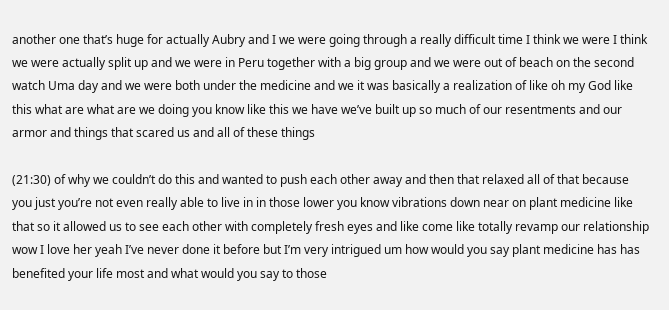another one that’s huge for actually Aubry and I we were going through a really difficult time I think we were I think we were actually split up and we were in Peru together with a big group and we were out of beach on the second watch Uma day and we were both under the medicine and we it was basically a realization of like oh my God like this what are what are we doing you know like this we have we’ve built up so much of our resentments and our armor and things that scared us and all of these things

(21:30) of why we couldn’t do this and wanted to push each other away and then that relaxed all of that because you just you’re not even really able to live in in those lower you know vibrations down near on plant medicine like that so it allowed us to see each other with completely fresh eyes and like come like totally revamp our relationship wow I love her yeah I’ve never done it before but I’m very intrigued um how would you say plant medicine has has benefited your life most and what would you say to those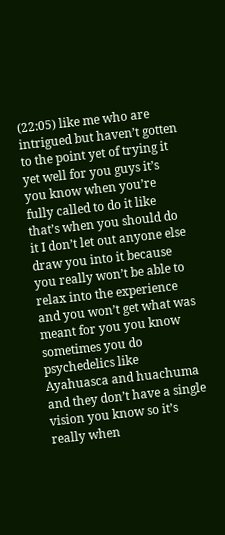(22:05) like me who are intrigued but haven’t gotten to the point yet of trying it yet well for you guys it’s you know when you’re fully called to do it like that’s when you should do it I don’t let out anyone else draw you into it because you really won’t be able to relax into the experience and you won’t get what was meant for you you know sometimes you do psychedelics like Ayahuasca and huachuma and they don’t have a single vision you know so it’s really when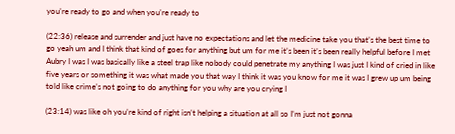you’re ready to go and when you’re ready to

(22:36) release and surrender and just have no expectations and let the medicine take you that’s the best time to go yeah um and I think that kind of goes for anything but um for me it’s been it’s been really helpful before I met Aubry I was I was basically like a steel trap like nobody could penetrate my anything I was just I kind of cried in like five years or something it was what made you that way I think it was you know for me it was I grew up um being told like crime’s not going to do anything for you why are you crying I

(23:14) was like oh you’re kind of right isn’t helping a situation at all so I’m just not gonna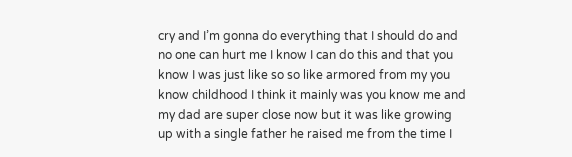cry and I’m gonna do everything that I should do and no one can hurt me I know I can do this and that you know I was just like so so like armored from my you know childhood I think it mainly was you know me and my dad are super close now but it was like growing up with a single father he raised me from the time I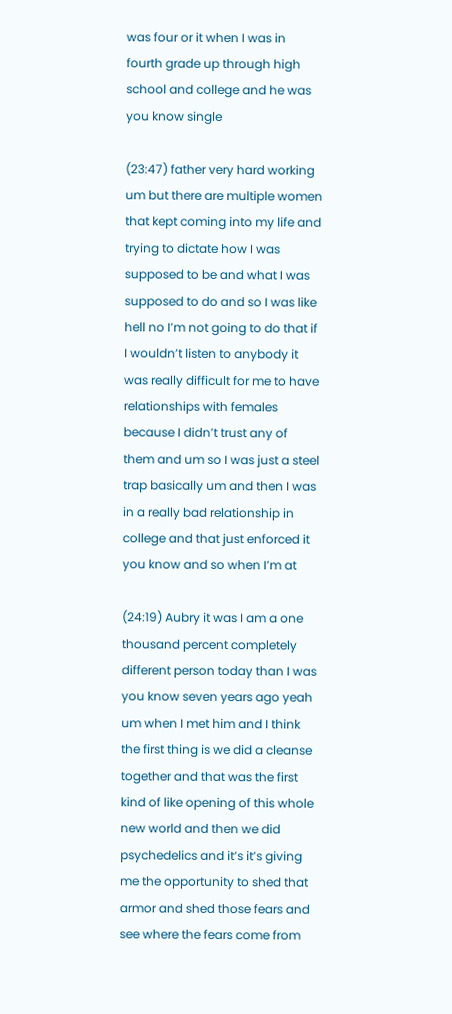was four or it when I was in fourth grade up through high school and college and he was you know single

(23:47) father very hard working um but there are multiple women that kept coming into my life and trying to dictate how I was supposed to be and what I was supposed to do and so I was like hell no I’m not going to do that if I wouldn’t listen to anybody it was really difficult for me to have relationships with females because I didn’t trust any of them and um so I was just a steel trap basically um and then I was in a really bad relationship in college and that just enforced it you know and so when I’m at

(24:19) Aubry it was I am a one thousand percent completely different person today than I was you know seven years ago yeah um when I met him and I think the first thing is we did a cleanse together and that was the first kind of like opening of this whole new world and then we did psychedelics and it’s it’s giving me the opportunity to shed that armor and shed those fears and see where the fears come from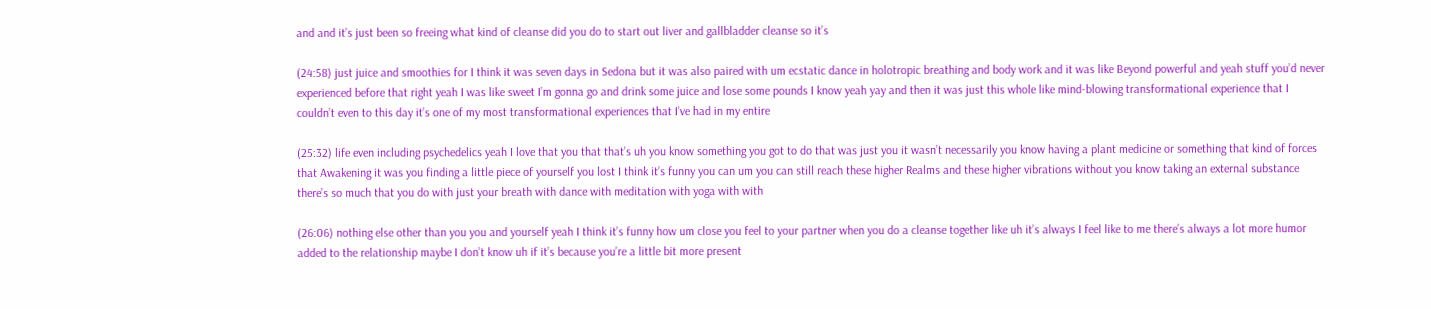and and it’s just been so freeing what kind of cleanse did you do to start out liver and gallbladder cleanse so it’s

(24:58) just juice and smoothies for I think it was seven days in Sedona but it was also paired with um ecstatic dance in holotropic breathing and body work and it was like Beyond powerful and yeah stuff you’d never experienced before that right yeah I was like sweet I’m gonna go and drink some juice and lose some pounds I know yeah yay and then it was just this whole like mind-blowing transformational experience that I couldn’t even to this day it’s one of my most transformational experiences that I’ve had in my entire

(25:32) life even including psychedelics yeah I love that you that that’s uh you know something you got to do that was just you it wasn’t necessarily you know having a plant medicine or something that kind of forces that Awakening it was you finding a little piece of yourself you lost I think it’s funny you can um you can still reach these higher Realms and these higher vibrations without you know taking an external substance there’s so much that you do with just your breath with dance with meditation with yoga with with

(26:06) nothing else other than you you and yourself yeah I think it’s funny how um close you feel to your partner when you do a cleanse together like uh it’s always I feel like to me there’s always a lot more humor added to the relationship maybe I don’t know uh if it’s because you’re a little bit more present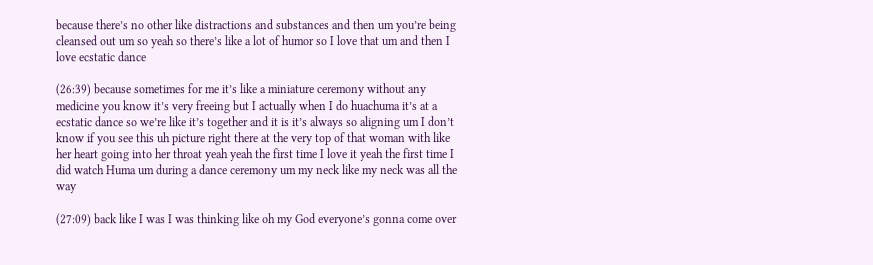because there’s no other like distractions and substances and then um you’re being cleansed out um so yeah so there’s like a lot of humor so I love that um and then I love ecstatic dance

(26:39) because sometimes for me it’s like a miniature ceremony without any medicine you know it’s very freeing but I actually when I do huachuma it’s at a ecstatic dance so we’re like it’s together and it is it’s always so aligning um I don’t know if you see this uh picture right there at the very top of that woman with like her heart going into her throat yeah yeah the first time I love it yeah the first time I did watch Huma um during a dance ceremony um my neck like my neck was all the way

(27:09) back like I was I was thinking like oh my God everyone’s gonna come over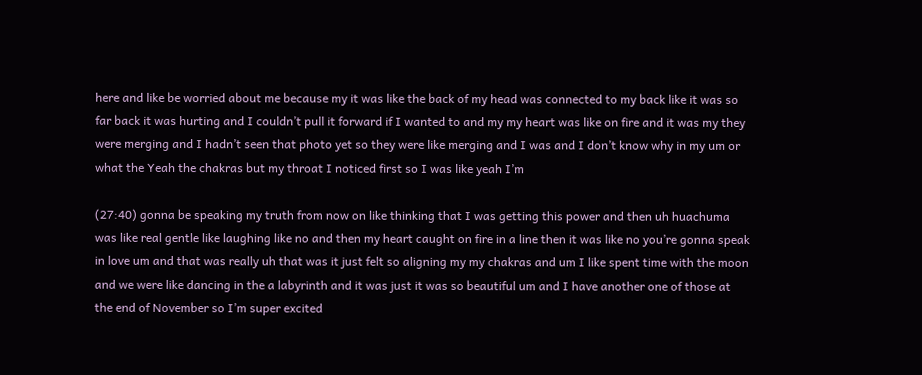here and like be worried about me because my it was like the back of my head was connected to my back like it was so far back it was hurting and I couldn’t pull it forward if I wanted to and my my heart was like on fire and it was my they were merging and I hadn’t seen that photo yet so they were like merging and I was and I don’t know why in my um or what the Yeah the chakras but my throat I noticed first so I was like yeah I’m

(27:40) gonna be speaking my truth from now on like thinking that I was getting this power and then uh huachuma was like real gentle like laughing like no and then my heart caught on fire in a line then it was like no you’re gonna speak in love um and that was really uh that was it just felt so aligning my my chakras and um I like spent time with the moon and we were like dancing in the a labyrinth and it was just it was so beautiful um and I have another one of those at the end of November so I’m super excited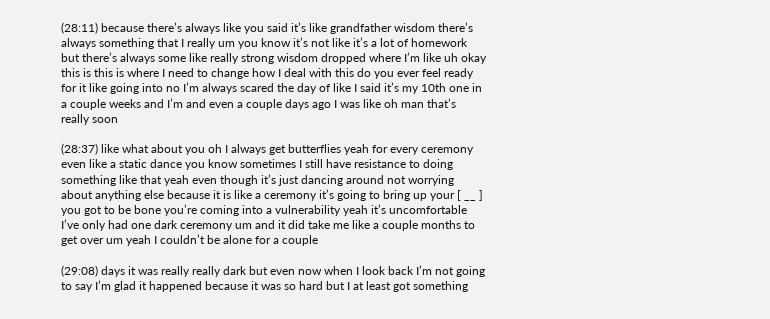(28:11) because there’s always like you said it’s like grandfather wisdom there’s always something that I really um you know it’s not like it’s a lot of homework but there’s always some like really strong wisdom dropped where I’m like uh okay this is this is where I need to change how I deal with this do you ever feel ready for it like going into no I’m always scared the day of like I said it’s my 10th one in a couple weeks and I’m and even a couple days ago I was like oh man that’s really soon

(28:37) like what about you oh I always get butterflies yeah for every ceremony even like a static dance you know sometimes I still have resistance to doing something like that yeah even though it’s just dancing around not worrying about anything else because it is like a ceremony it’s going to bring up your [ __ ] you got to be bone you’re coming into a vulnerability yeah it’s uncomfortable I’ve only had one dark ceremony um and it did take me like a couple months to get over um yeah I couldn’t be alone for a couple

(29:08) days it was really really dark but even now when I look back I’m not going to say I’m glad it happened because it was so hard but I at least got something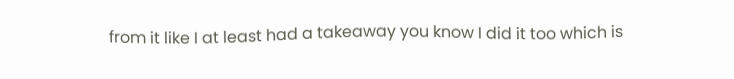from it like I at least had a takeaway you know I did it too which is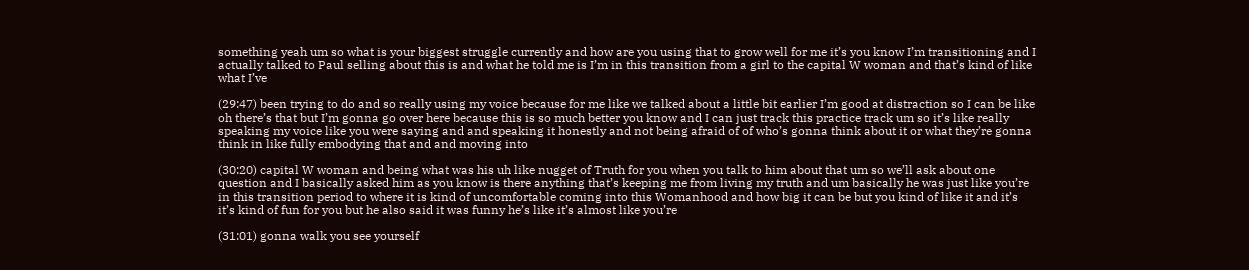something yeah um so what is your biggest struggle currently and how are you using that to grow well for me it’s you know I’m transitioning and I actually talked to Paul selling about this is and what he told me is I’m in this transition from a girl to the capital W woman and that’s kind of like what I’ve

(29:47) been trying to do and so really using my voice because for me like we talked about a little bit earlier I’m good at distraction so I can be like oh there’s that but I’m gonna go over here because this is so much better you know and I can just track this practice track um so it’s like really speaking my voice like you were saying and and speaking it honestly and not being afraid of of who’s gonna think about it or what they’re gonna think in like fully embodying that and and moving into

(30:20) capital W woman and being what was his uh like nugget of Truth for you when you talk to him about that um so we’ll ask about one question and I basically asked him as you know is there anything that’s keeping me from living my truth and um basically he was just like you’re in this transition period to where it is kind of uncomfortable coming into this Womanhood and how big it can be but you kind of like it and it’s it’s kind of fun for you but he also said it was funny he’s like it’s almost like you’re

(31:01) gonna walk you see yourself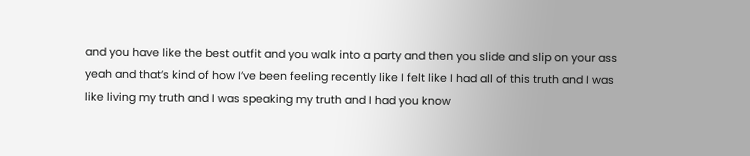and you have like the best outfit and you walk into a party and then you slide and slip on your ass yeah and that’s kind of how I’ve been feeling recently like I felt like I had all of this truth and I was like living my truth and I was speaking my truth and I had you know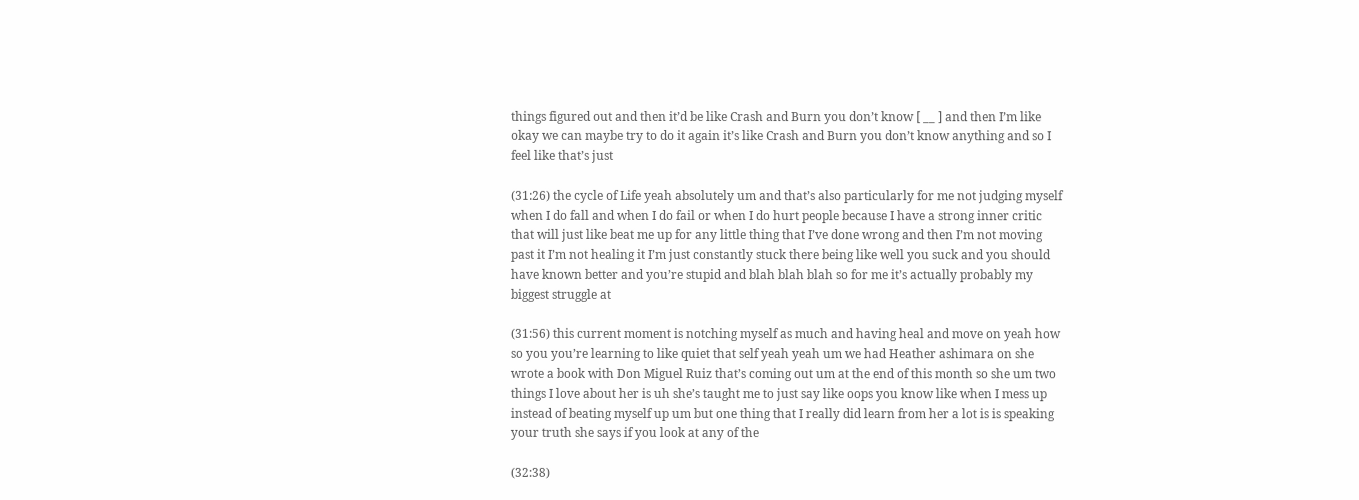things figured out and then it’d be like Crash and Burn you don’t know [ __ ] and then I’m like okay we can maybe try to do it again it’s like Crash and Burn you don’t know anything and so I feel like that’s just

(31:26) the cycle of Life yeah absolutely um and that’s also particularly for me not judging myself when I do fall and when I do fail or when I do hurt people because I have a strong inner critic that will just like beat me up for any little thing that I’ve done wrong and then I’m not moving past it I’m not healing it I’m just constantly stuck there being like well you suck and you should have known better and you’re stupid and blah blah blah so for me it’s actually probably my biggest struggle at

(31:56) this current moment is notching myself as much and having heal and move on yeah how so you you’re learning to like quiet that self yeah yeah um we had Heather ashimara on she wrote a book with Don Miguel Ruiz that’s coming out um at the end of this month so she um two things I love about her is uh she’s taught me to just say like oops you know like when I mess up instead of beating myself up um but one thing that I really did learn from her a lot is is speaking your truth she says if you look at any of the

(32:38)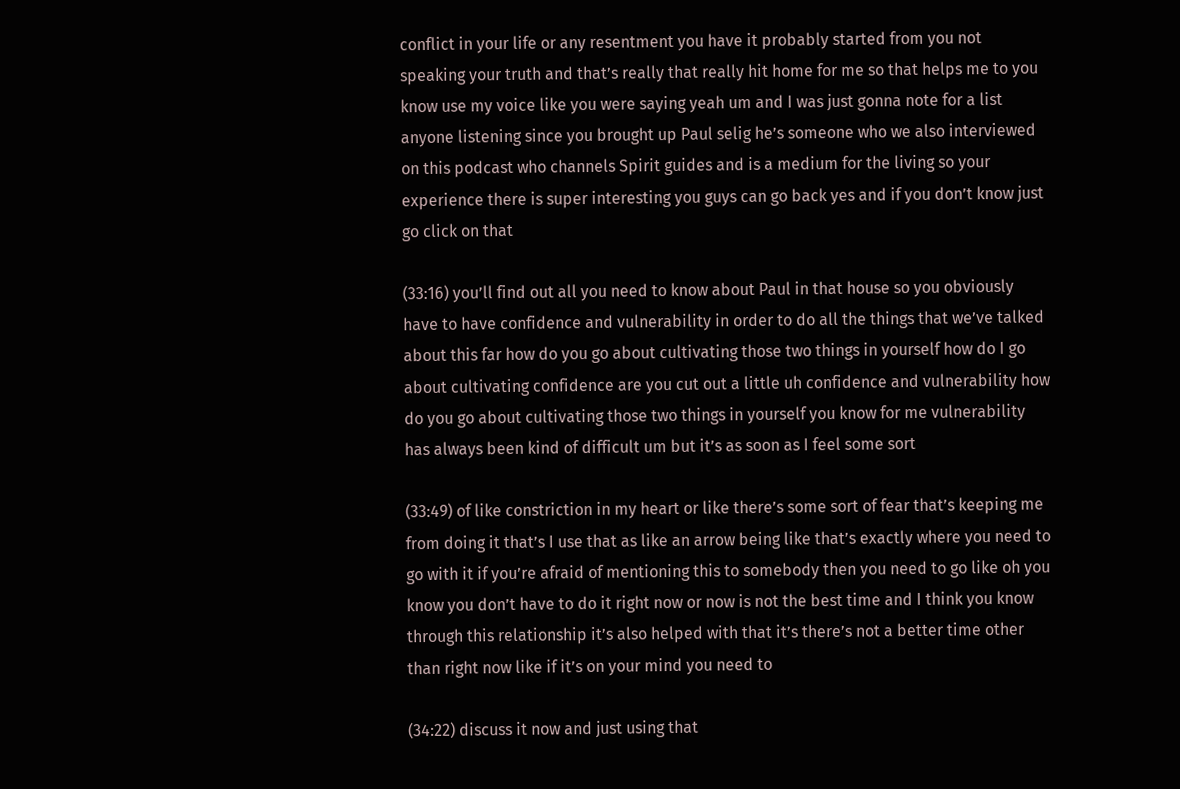conflict in your life or any resentment you have it probably started from you not speaking your truth and that’s really that really hit home for me so that helps me to you know use my voice like you were saying yeah um and I was just gonna note for a list anyone listening since you brought up Paul selig he’s someone who we also interviewed on this podcast who channels Spirit guides and is a medium for the living so your experience there is super interesting you guys can go back yes and if you don’t know just go click on that

(33:16) you’ll find out all you need to know about Paul in that house so you obviously have to have confidence and vulnerability in order to do all the things that we’ve talked about this far how do you go about cultivating those two things in yourself how do I go about cultivating confidence are you cut out a little uh confidence and vulnerability how do you go about cultivating those two things in yourself you know for me vulnerability has always been kind of difficult um but it’s as soon as I feel some sort

(33:49) of like constriction in my heart or like there’s some sort of fear that’s keeping me from doing it that’s I use that as like an arrow being like that’s exactly where you need to go with it if you’re afraid of mentioning this to somebody then you need to go like oh you know you don’t have to do it right now or now is not the best time and I think you know through this relationship it’s also helped with that it’s there’s not a better time other than right now like if it’s on your mind you need to

(34:22) discuss it now and just using that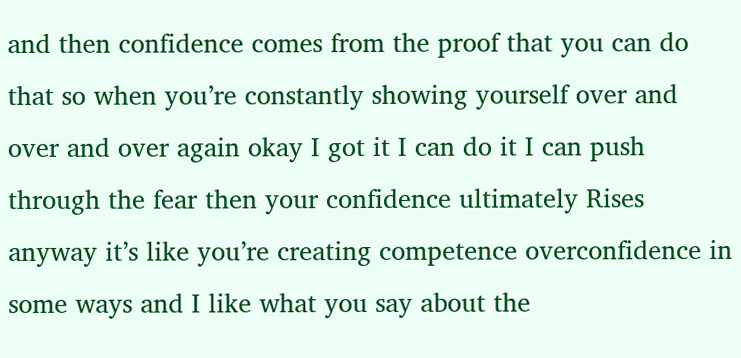and then confidence comes from the proof that you can do that so when you’re constantly showing yourself over and over and over again okay I got it I can do it I can push through the fear then your confidence ultimately Rises anyway it’s like you’re creating competence overconfidence in some ways and I like what you say about the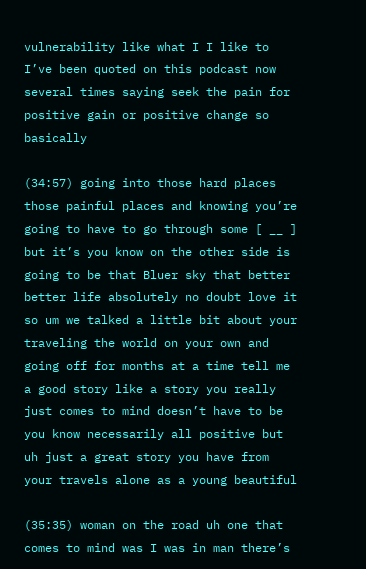vulnerability like what I I like to I’ve been quoted on this podcast now several times saying seek the pain for positive gain or positive change so basically

(34:57) going into those hard places those painful places and knowing you’re going to have to go through some [ __ ] but it’s you know on the other side is going to be that Bluer sky that better better life absolutely no doubt love it so um we talked a little bit about your traveling the world on your own and going off for months at a time tell me a good story like a story you really just comes to mind doesn’t have to be you know necessarily all positive but uh just a great story you have from your travels alone as a young beautiful

(35:35) woman on the road uh one that comes to mind was I was in man there’s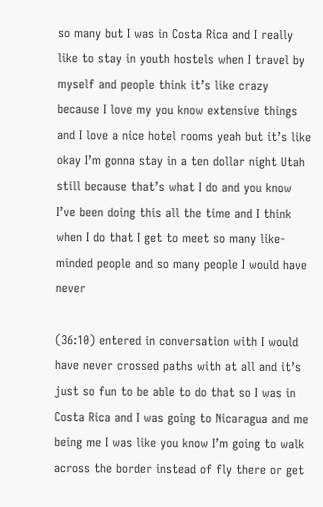so many but I was in Costa Rica and I really like to stay in youth hostels when I travel by myself and people think it’s like crazy because I love my you know extensive things and I love a nice hotel rooms yeah but it’s like okay I’m gonna stay in a ten dollar night Utah still because that’s what I do and you know I’ve been doing this all the time and I think when I do that I get to meet so many like-minded people and so many people I would have never

(36:10) entered in conversation with I would have never crossed paths with at all and it’s just so fun to be able to do that so I was in Costa Rica and I was going to Nicaragua and me being me I was like you know I’m going to walk across the border instead of fly there or get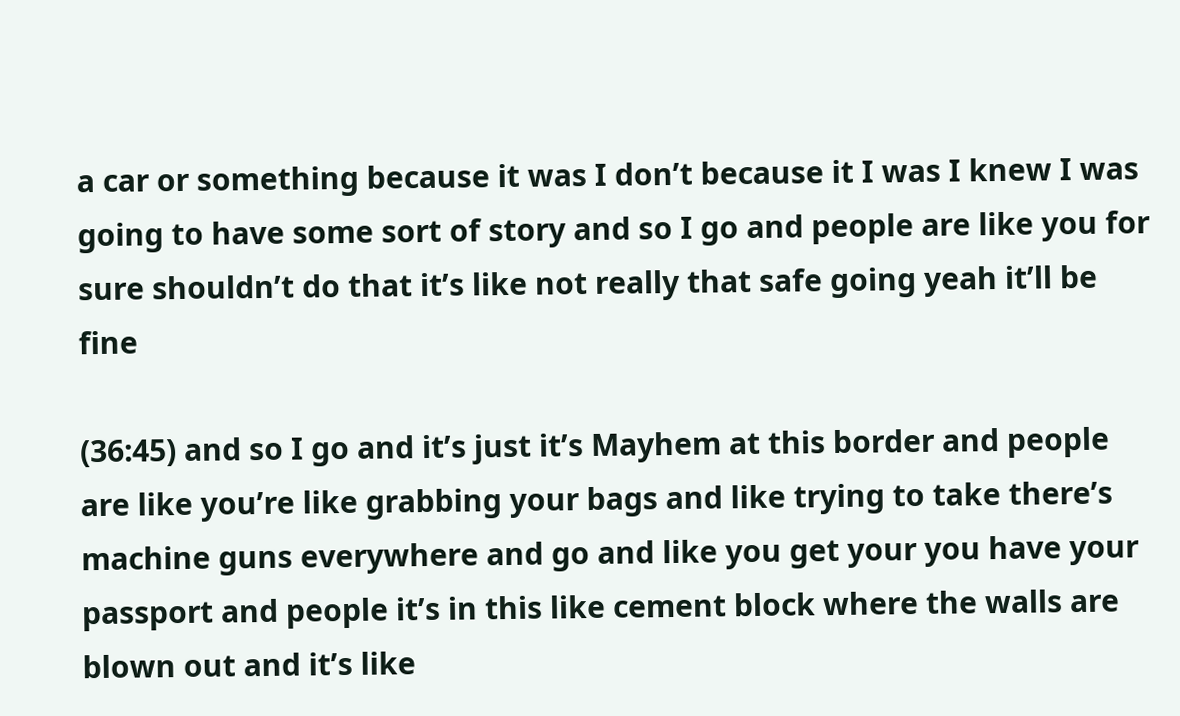a car or something because it was I don’t because it I was I knew I was going to have some sort of story and so I go and people are like you for sure shouldn’t do that it’s like not really that safe going yeah it’ll be fine

(36:45) and so I go and it’s just it’s Mayhem at this border and people are like you’re like grabbing your bags and like trying to take there’s machine guns everywhere and go and like you get your you have your passport and people it’s in this like cement block where the walls are blown out and it’s like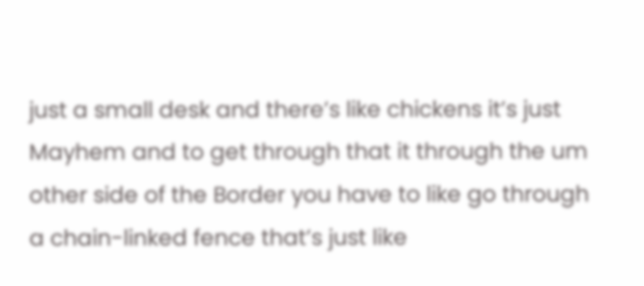just a small desk and there’s like chickens it’s just Mayhem and to get through that it through the um other side of the Border you have to like go through a chain-linked fence that’s just like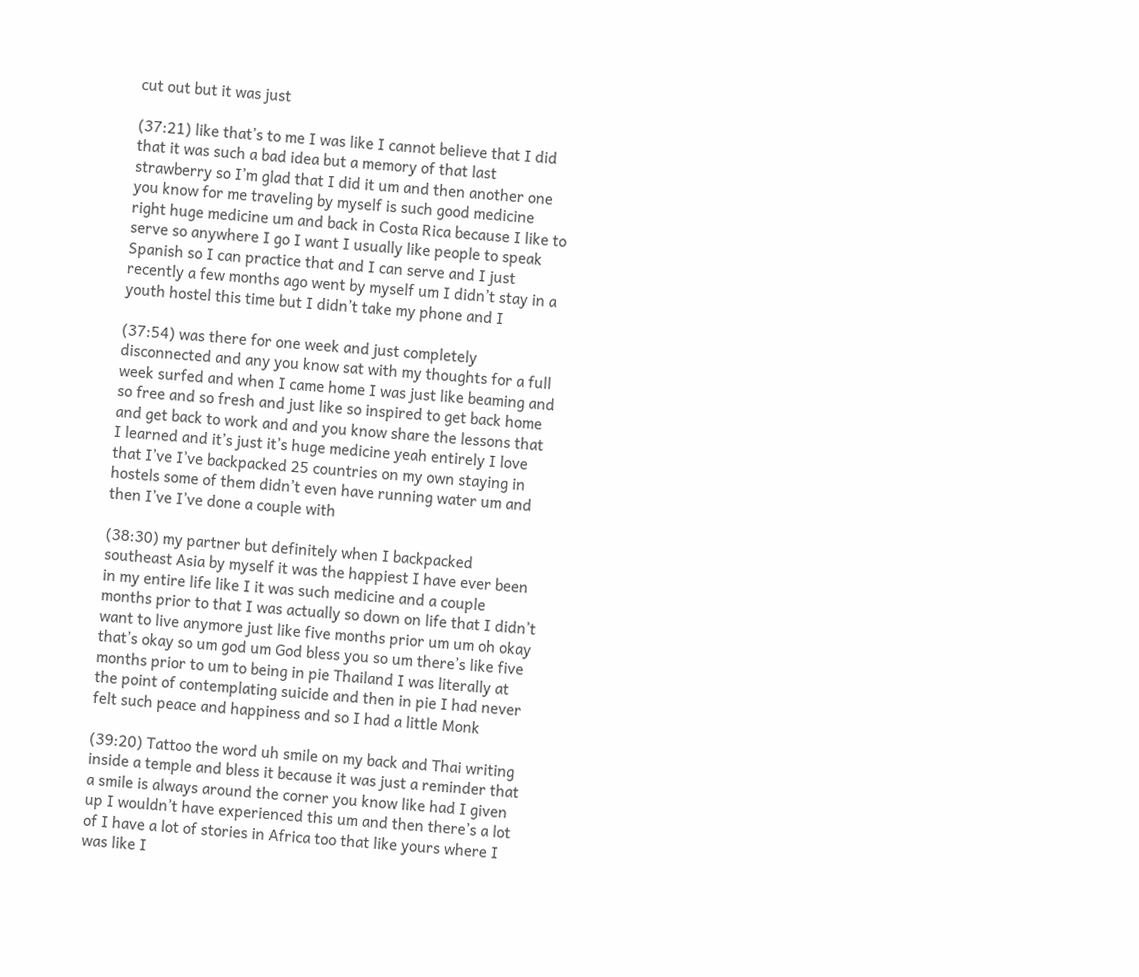cut out but it was just

(37:21) like that’s to me I was like I cannot believe that I did that it was such a bad idea but a memory of that last strawberry so I’m glad that I did it um and then another one you know for me traveling by myself is such good medicine right huge medicine um and back in Costa Rica because I like to serve so anywhere I go I want I usually like people to speak Spanish so I can practice that and I can serve and I just recently a few months ago went by myself um I didn’t stay in a youth hostel this time but I didn’t take my phone and I

(37:54) was there for one week and just completely disconnected and any you know sat with my thoughts for a full week surfed and when I came home I was just like beaming and so free and so fresh and just like so inspired to get back home and get back to work and and you know share the lessons that I learned and it’s just it’s huge medicine yeah entirely I love that I’ve I’ve backpacked 25 countries on my own staying in hostels some of them didn’t even have running water um and then I’ve I’ve done a couple with

(38:30) my partner but definitely when I backpacked southeast Asia by myself it was the happiest I have ever been in my entire life like I it was such medicine and a couple months prior to that I was actually so down on life that I didn’t want to live anymore just like five months prior um um oh okay that’s okay so um god um God bless you so um there’s like five months prior to um to being in pie Thailand I was literally at the point of contemplating suicide and then in pie I had never felt such peace and happiness and so I had a little Monk

(39:20) Tattoo the word uh smile on my back and Thai writing inside a temple and bless it because it was just a reminder that a smile is always around the corner you know like had I given up I wouldn’t have experienced this um and then there’s a lot of I have a lot of stories in Africa too that like yours where I was like I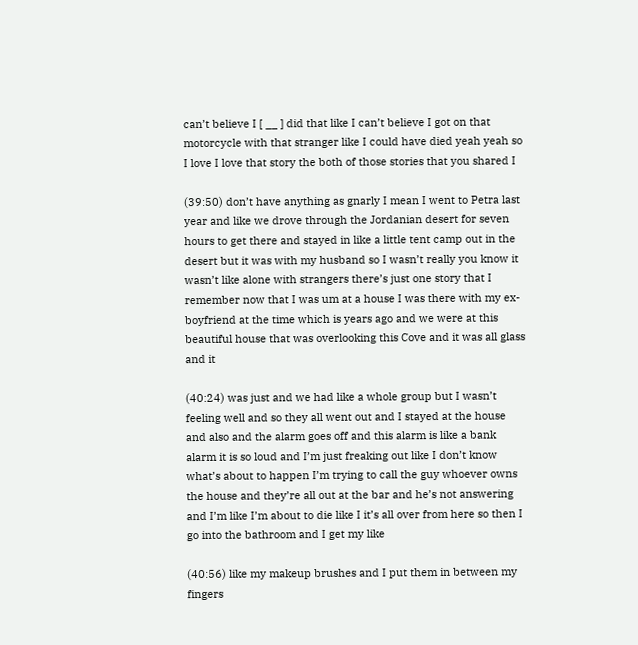can’t believe I [ __ ] did that like I can’t believe I got on that motorcycle with that stranger like I could have died yeah yeah so I love I love that story the both of those stories that you shared I

(39:50) don’t have anything as gnarly I mean I went to Petra last year and like we drove through the Jordanian desert for seven hours to get there and stayed in like a little tent camp out in the desert but it was with my husband so I wasn’t really you know it wasn’t like alone with strangers there’s just one story that I remember now that I was um at a house I was there with my ex-boyfriend at the time which is years ago and we were at this beautiful house that was overlooking this Cove and it was all glass and it

(40:24) was just and we had like a whole group but I wasn’t feeling well and so they all went out and I stayed at the house and also and the alarm goes off and this alarm is like a bank alarm it is so loud and I’m just freaking out like I don’t know what’s about to happen I’m trying to call the guy whoever owns the house and they’re all out at the bar and he’s not answering and I’m like I’m about to die like I it’s all over from here so then I go into the bathroom and I get my like

(40:56) like my makeup brushes and I put them in between my fingers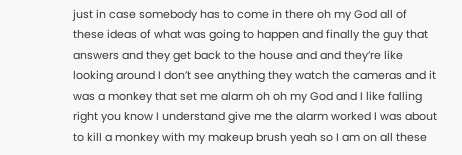just in case somebody has to come in there oh my God all of these ideas of what was going to happen and finally the guy that answers and they get back to the house and and they’re like looking around I don’t see anything they watch the cameras and it was a monkey that set me alarm oh oh my God and I like falling right you know I understand give me the alarm worked I was about to kill a monkey with my makeup brush yeah so I am on all these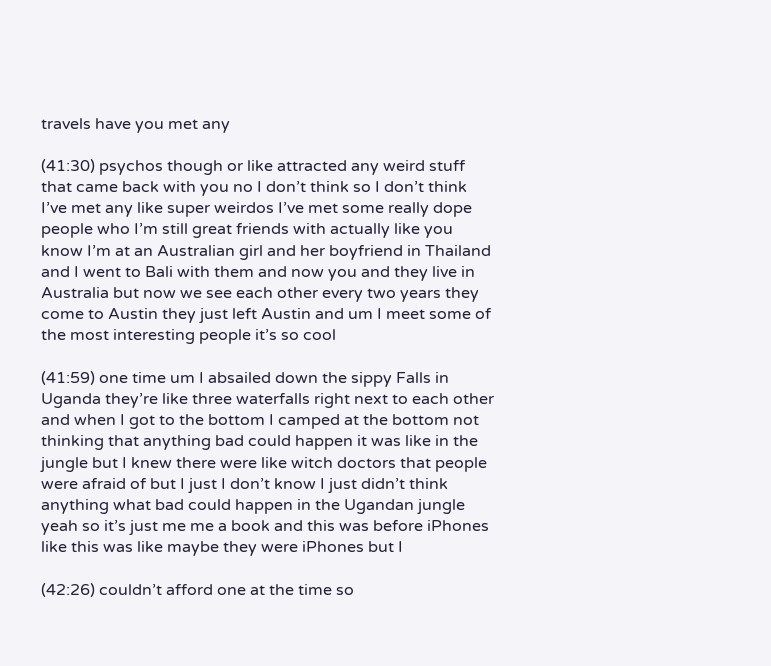travels have you met any

(41:30) psychos though or like attracted any weird stuff that came back with you no I don’t think so I don’t think I’ve met any like super weirdos I’ve met some really dope people who I’m still great friends with actually like you know I’m at an Australian girl and her boyfriend in Thailand and I went to Bali with them and now you and they live in Australia but now we see each other every two years they come to Austin they just left Austin and um I meet some of the most interesting people it’s so cool

(41:59) one time um I absailed down the sippy Falls in Uganda they’re like three waterfalls right next to each other and when I got to the bottom I camped at the bottom not thinking that anything bad could happen it was like in the jungle but I knew there were like witch doctors that people were afraid of but I just I don’t know I just didn’t think anything what bad could happen in the Ugandan jungle yeah so it’s just me me a book and this was before iPhones like this was like maybe they were iPhones but I

(42:26) couldn’t afford one at the time so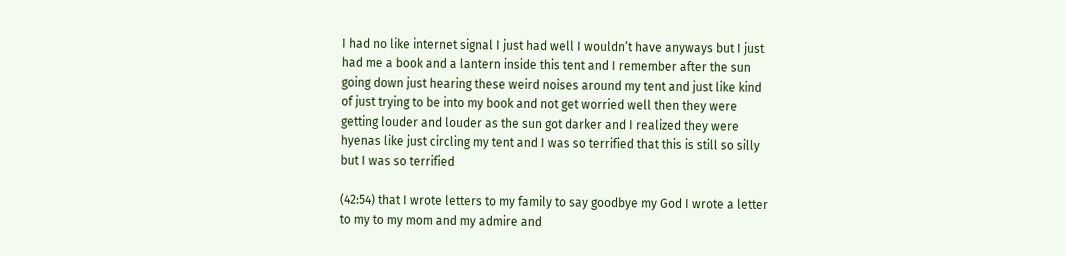I had no like internet signal I just had well I wouldn’t have anyways but I just had me a book and a lantern inside this tent and I remember after the sun going down just hearing these weird noises around my tent and just like kind of just trying to be into my book and not get worried well then they were getting louder and louder as the sun got darker and I realized they were hyenas like just circling my tent and I was so terrified that this is still so silly but I was so terrified

(42:54) that I wrote letters to my family to say goodbye my God I wrote a letter to my to my mom and my admire and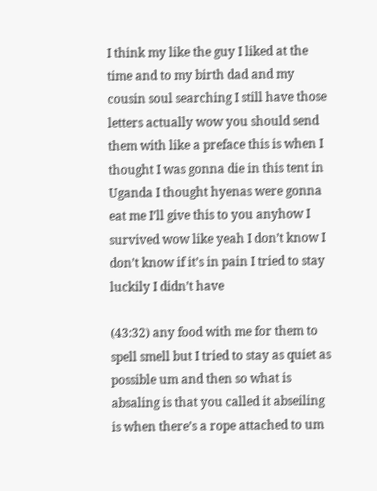I think my like the guy I liked at the time and to my birth dad and my cousin soul searching I still have those letters actually wow you should send them with like a preface this is when I thought I was gonna die in this tent in Uganda I thought hyenas were gonna eat me I’ll give this to you anyhow I survived wow like yeah I don’t know I don’t know if it’s in pain I tried to stay luckily I didn’t have

(43:32) any food with me for them to spell smell but I tried to stay as quiet as possible um and then so what is absaling is that you called it abseiling is when there’s a rope attached to um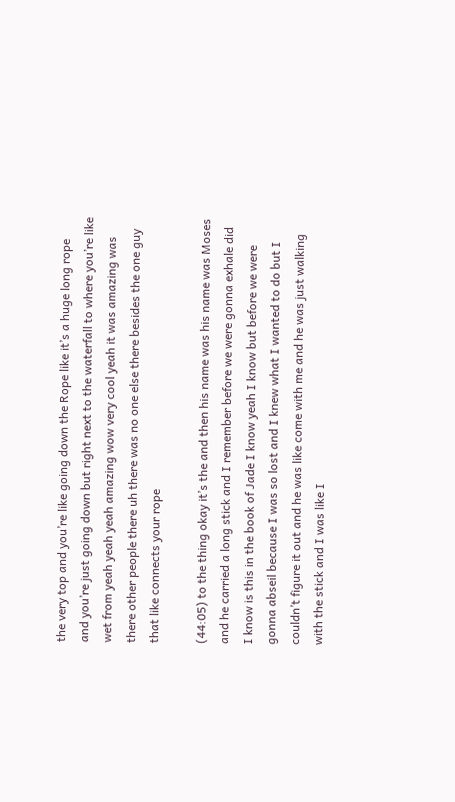the very top and you’re like going down the Rope like it’s a huge long rope and you’re just going down but right next to the waterfall to where you’re like wet from yeah yeah yeah amazing wow very cool yeah it was amazing was there other people there uh there was no one else there besides the one guy that like connects your rope

(44:05) to the thing okay it’s the and then his name was his name was Moses and he carried a long stick and I remember before we were gonna exhale did I know is this in the book of Jade I know yeah I know but before we were gonna abseil because I was so lost and I knew what I wanted to do but I couldn’t figure it out and he was like come with me and he was just walking with the stick and I was like I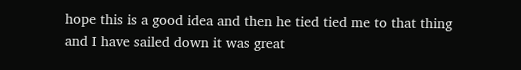hope this is a good idea and then he tied tied me to that thing and I have sailed down it was great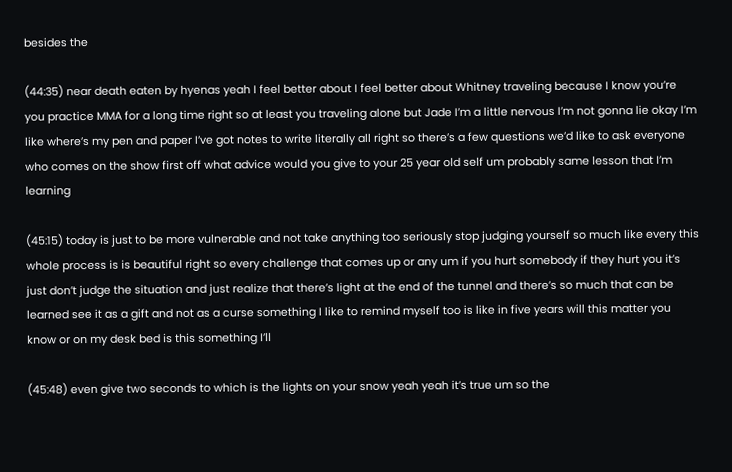besides the

(44:35) near death eaten by hyenas yeah I feel better about I feel better about Whitney traveling because I know you’re you practice MMA for a long time right so at least you traveling alone but Jade I’m a little nervous I’m not gonna lie okay I’m like where’s my pen and paper I’ve got notes to write literally all right so there’s a few questions we’d like to ask everyone who comes on the show first off what advice would you give to your 25 year old self um probably same lesson that I’m learning

(45:15) today is just to be more vulnerable and not take anything too seriously stop judging yourself so much like every this whole process is is beautiful right so every challenge that comes up or any um if you hurt somebody if they hurt you it’s just don’t judge the situation and just realize that there’s light at the end of the tunnel and there’s so much that can be learned see it as a gift and not as a curse something I like to remind myself too is like in five years will this matter you know or on my desk bed is this something I’ll

(45:48) even give two seconds to which is the lights on your snow yeah yeah it’s true um so the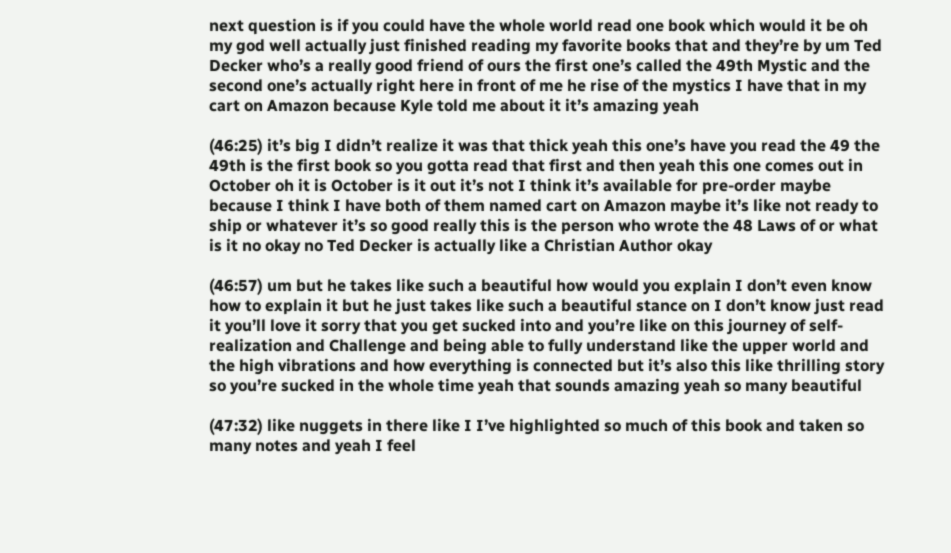next question is if you could have the whole world read one book which would it be oh my god well actually just finished reading my favorite books that and they’re by um Ted Decker who’s a really good friend of ours the first one’s called the 49th Mystic and the second one’s actually right here in front of me he rise of the mystics I have that in my cart on Amazon because Kyle told me about it it’s amazing yeah

(46:25) it’s big I didn’t realize it was that thick yeah this one’s have you read the 49 the 49th is the first book so you gotta read that first and then yeah this one comes out in October oh it is October is it out it’s not I think it’s available for pre-order maybe because I think I have both of them named cart on Amazon maybe it’s like not ready to ship or whatever it’s so good really this is the person who wrote the 48 Laws of or what is it no okay no Ted Decker is actually like a Christian Author okay

(46:57) um but he takes like such a beautiful how would you explain I don’t even know how to explain it but he just takes like such a beautiful stance on I don’t know just read it you’ll love it sorry that you get sucked into and you’re like on this journey of self-realization and Challenge and being able to fully understand like the upper world and the high vibrations and how everything is connected but it’s also this like thrilling story so you’re sucked in the whole time yeah that sounds amazing yeah so many beautiful

(47:32) like nuggets in there like I I’ve highlighted so much of this book and taken so many notes and yeah I feel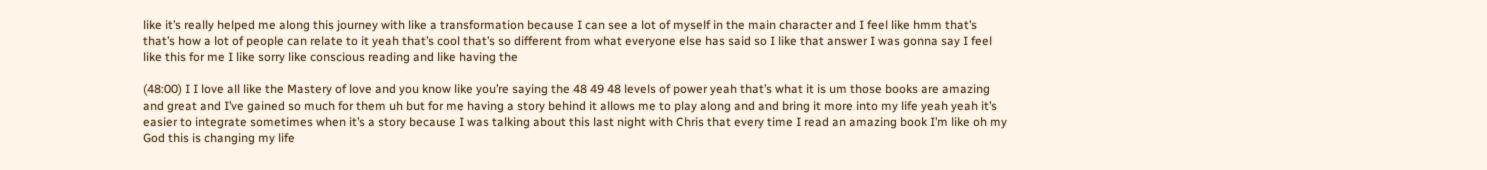like it’s really helped me along this journey with like a transformation because I can see a lot of myself in the main character and I feel like hmm that’s that’s how a lot of people can relate to it yeah that’s cool that’s so different from what everyone else has said so I like that answer I was gonna say I feel like this for me I like sorry like conscious reading and like having the

(48:00) I I love all like the Mastery of love and you know like you’re saying the 48 49 48 levels of power yeah that’s what it is um those books are amazing and great and I’ve gained so much for them uh but for me having a story behind it allows me to play along and and bring it more into my life yeah yeah it’s easier to integrate sometimes when it’s a story because I was talking about this last night with Chris that every time I read an amazing book I’m like oh my God this is changing my life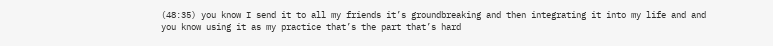(48:35) you know I send it to all my friends it’s groundbreaking and then integrating it into my life and and you know using it as my practice that’s the part that’s hard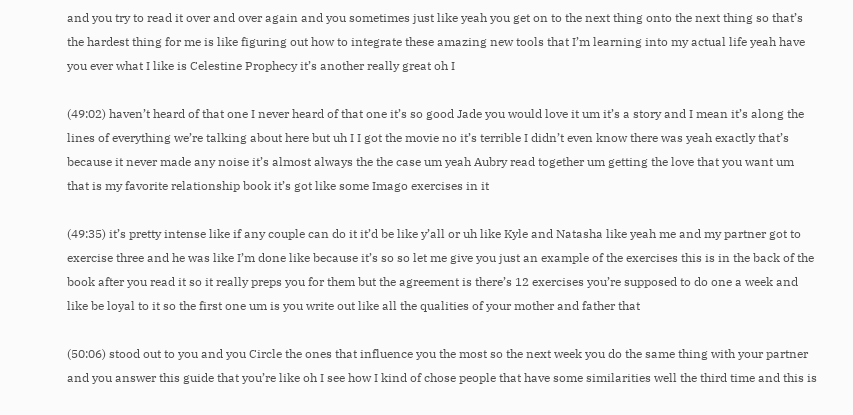and you try to read it over and over again and you sometimes just like yeah you get on to the next thing onto the next thing so that’s the hardest thing for me is like figuring out how to integrate these amazing new tools that I’m learning into my actual life yeah have you ever what I like is Celestine Prophecy it’s another really great oh I

(49:02) haven’t heard of that one I never heard of that one it’s so good Jade you would love it um it’s a story and I mean it’s along the lines of everything we’re talking about here but uh I I got the movie no it’s terrible I didn’t even know there was yeah exactly that’s because it never made any noise it’s almost always the the case um yeah Aubry read together um getting the love that you want um that is my favorite relationship book it’s got like some Imago exercises in it

(49:35) it’s pretty intense like if any couple can do it it’d be like y’all or uh like Kyle and Natasha like yeah me and my partner got to exercise three and he was like I’m done like because it’s so so let me give you just an example of the exercises this is in the back of the book after you read it so it really preps you for them but the agreement is there’s 12 exercises you’re supposed to do one a week and like be loyal to it so the first one um is you write out like all the qualities of your mother and father that

(50:06) stood out to you and you Circle the ones that influence you the most so the next week you do the same thing with your partner and you answer this guide that you’re like oh I see how I kind of chose people that have some similarities well the third time and this is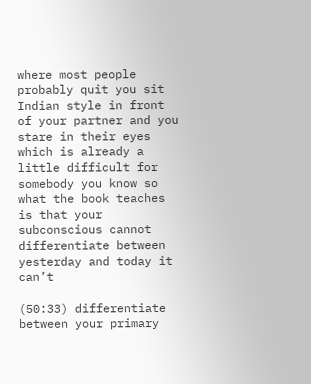where most people probably quit you sit Indian style in front of your partner and you stare in their eyes which is already a little difficult for somebody you know so what the book teaches is that your subconscious cannot differentiate between yesterday and today it can’t

(50:33) differentiate between your primary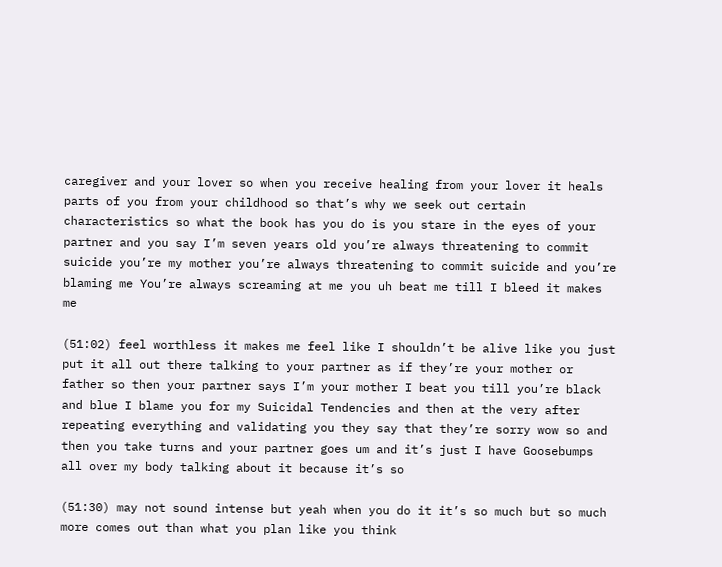caregiver and your lover so when you receive healing from your lover it heals parts of you from your childhood so that’s why we seek out certain characteristics so what the book has you do is you stare in the eyes of your partner and you say I’m seven years old you’re always threatening to commit suicide you’re my mother you’re always threatening to commit suicide and you’re blaming me You’re always screaming at me you uh beat me till I bleed it makes me

(51:02) feel worthless it makes me feel like I shouldn’t be alive like you just put it all out there talking to your partner as if they’re your mother or father so then your partner says I’m your mother I beat you till you’re black and blue I blame you for my Suicidal Tendencies and then at the very after repeating everything and validating you they say that they’re sorry wow so and then you take turns and your partner goes um and it’s just I have Goosebumps all over my body talking about it because it’s so

(51:30) may not sound intense but yeah when you do it it’s so much but so much more comes out than what you plan like you think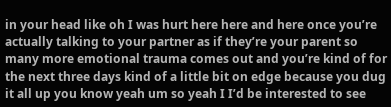in your head like oh I was hurt here here and here once you’re actually talking to your partner as if they’re your parent so many more emotional trauma comes out and you’re kind of for the next three days kind of a little bit on edge because you dug it all up you know yeah um so yeah I I’d be interested to see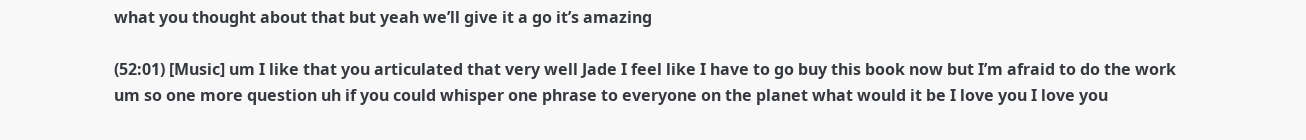what you thought about that but yeah we’ll give it a go it’s amazing

(52:01) [Music] um I like that you articulated that very well Jade I feel like I have to go buy this book now but I’m afraid to do the work um so one more question uh if you could whisper one phrase to everyone on the planet what would it be I love you I love you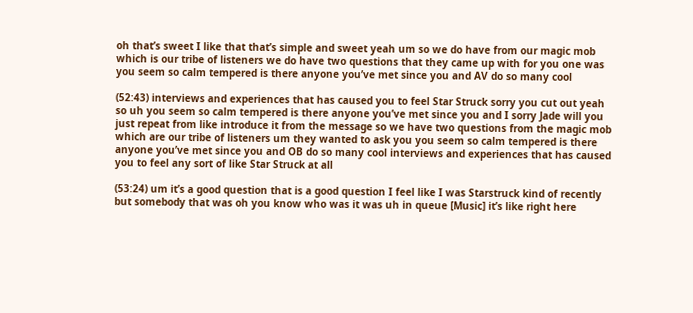oh that’s sweet I like that that’s simple and sweet yeah um so we do have from our magic mob which is our tribe of listeners we do have two questions that they came up with for you one was you seem so calm tempered is there anyone you’ve met since you and AV do so many cool

(52:43) interviews and experiences that has caused you to feel Star Struck sorry you cut out yeah so uh you seem so calm tempered is there anyone you’ve met since you and I sorry Jade will you just repeat from like introduce it from the message so we have two questions from the magic mob which are our tribe of listeners um they wanted to ask you you seem so calm tempered is there anyone you’ve met since you and OB do so many cool interviews and experiences that has caused you to feel any sort of like Star Struck at all

(53:24) um it’s a good question that is a good question I feel like I was Starstruck kind of recently but somebody that was oh you know who was it was uh in queue [Music] it’s like right here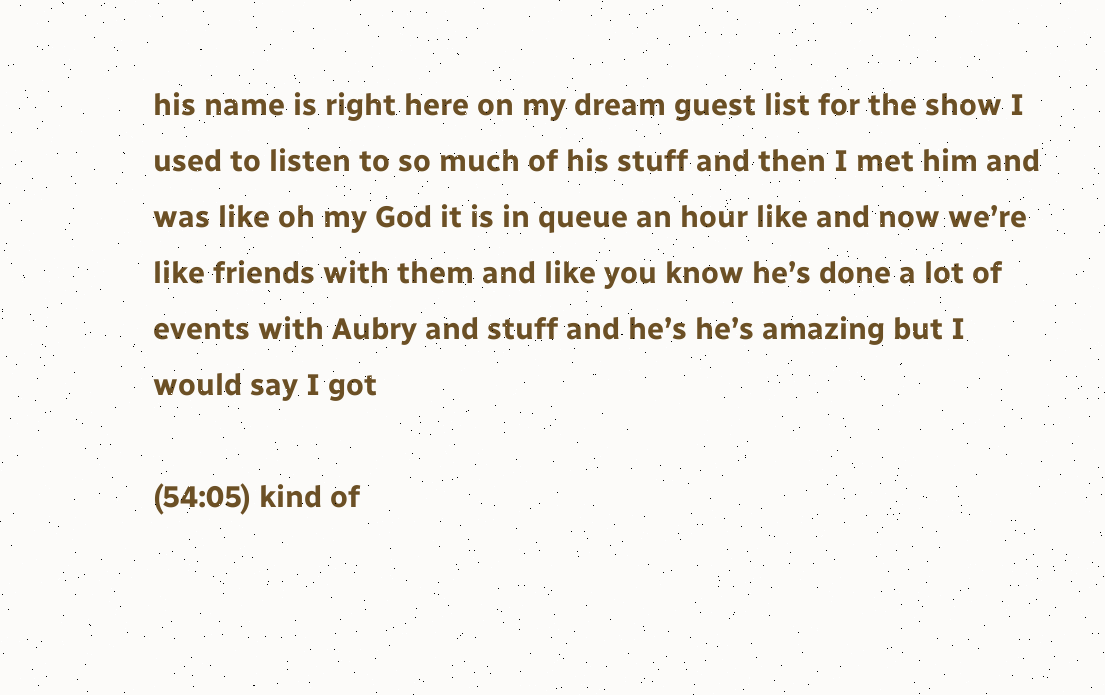his name is right here on my dream guest list for the show I used to listen to so much of his stuff and then I met him and was like oh my God it is in queue an hour like and now we’re like friends with them and like you know he’s done a lot of events with Aubry and stuff and he’s he’s amazing but I would say I got

(54:05) kind of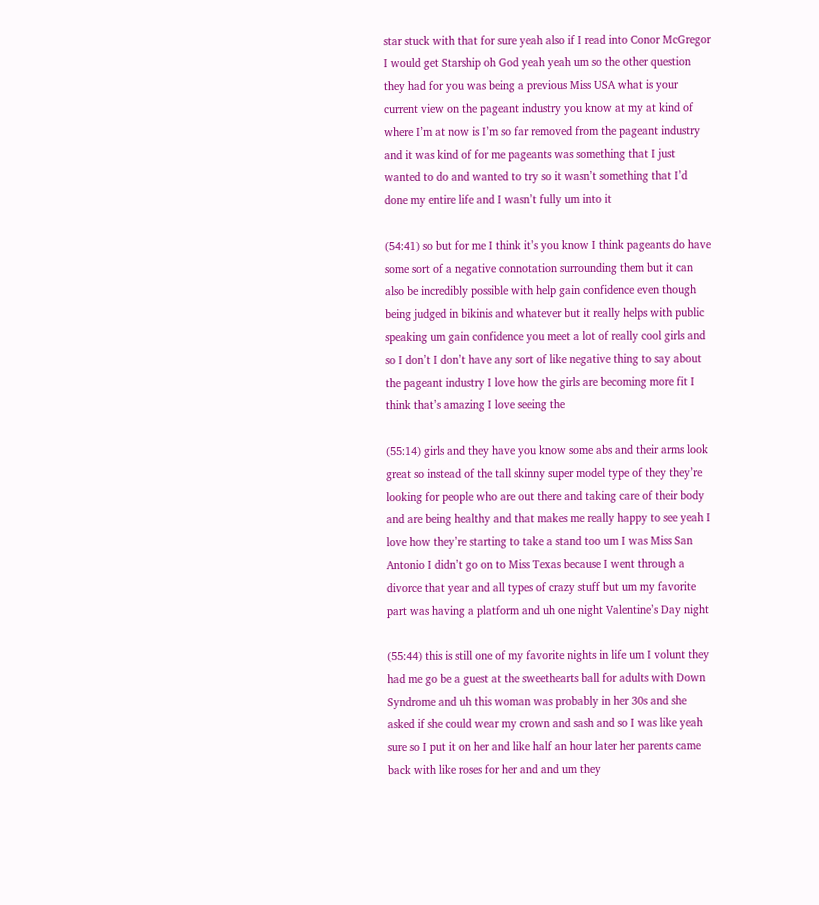star stuck with that for sure yeah also if I read into Conor McGregor I would get Starship oh God yeah yeah um so the other question they had for you was being a previous Miss USA what is your current view on the pageant industry you know at my at kind of where I’m at now is I’m so far removed from the pageant industry and it was kind of for me pageants was something that I just wanted to do and wanted to try so it wasn’t something that I’d done my entire life and I wasn’t fully um into it

(54:41) so but for me I think it’s you know I think pageants do have some sort of a negative connotation surrounding them but it can also be incredibly possible with help gain confidence even though being judged in bikinis and whatever but it really helps with public speaking um gain confidence you meet a lot of really cool girls and so I don’t I don’t have any sort of like negative thing to say about the pageant industry I love how the girls are becoming more fit I think that’s amazing I love seeing the

(55:14) girls and they have you know some abs and their arms look great so instead of the tall skinny super model type of they they’re looking for people who are out there and taking care of their body and are being healthy and that makes me really happy to see yeah I love how they’re starting to take a stand too um I was Miss San Antonio I didn’t go on to Miss Texas because I went through a divorce that year and all types of crazy stuff but um my favorite part was having a platform and uh one night Valentine’s Day night

(55:44) this is still one of my favorite nights in life um I volunt they had me go be a guest at the sweethearts ball for adults with Down Syndrome and uh this woman was probably in her 30s and she asked if she could wear my crown and sash and so I was like yeah sure so I put it on her and like half an hour later her parents came back with like roses for her and and um they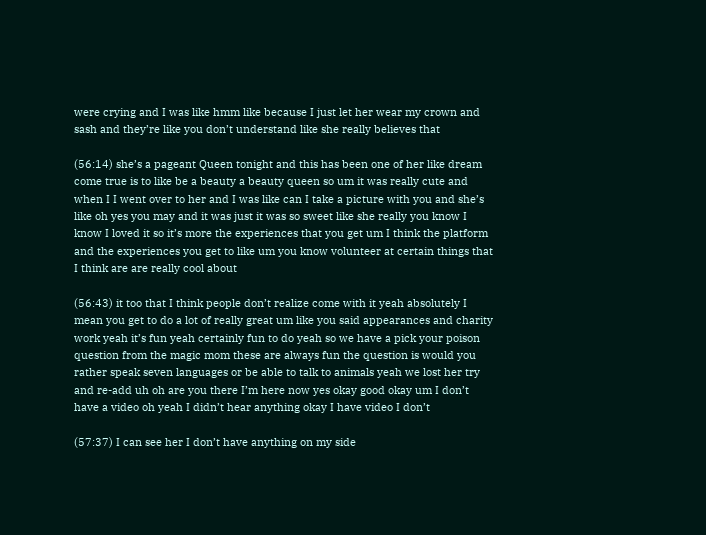were crying and I was like hmm like because I just let her wear my crown and sash and they’re like you don’t understand like she really believes that

(56:14) she’s a pageant Queen tonight and this has been one of her like dream come true is to like be a beauty a beauty queen so um it was really cute and when I I went over to her and I was like can I take a picture with you and she’s like oh yes you may and it was just it was so sweet like she really you know I know I loved it so it’s more the experiences that you get um I think the platform and the experiences you get to like um you know volunteer at certain things that I think are are really cool about

(56:43) it too that I think people don’t realize come with it yeah absolutely I mean you get to do a lot of really great um like you said appearances and charity work yeah it’s fun yeah certainly fun to do yeah so we have a pick your poison question from the magic mom these are always fun the question is would you rather speak seven languages or be able to talk to animals yeah we lost her try and re-add uh oh are you there I’m here now yes okay good okay um I don’t have a video oh yeah I didn’t hear anything okay I have video I don’t

(57:37) I can see her I don’t have anything on my side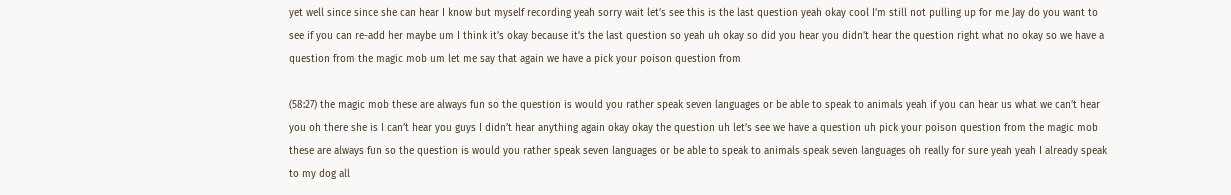yet well since since she can hear I know but myself recording yeah sorry wait let’s see this is the last question yeah okay cool I’m still not pulling up for me Jay do you want to see if you can re-add her maybe um I think it’s okay because it’s the last question so yeah uh okay so did you hear you didn’t hear the question right what no okay so we have a question from the magic mob um let me say that again we have a pick your poison question from

(58:27) the magic mob these are always fun so the question is would you rather speak seven languages or be able to speak to animals yeah if you can hear us what we can’t hear you oh there she is I can’t hear you guys I didn’t hear anything again okay okay the question uh let’s see we have a question uh pick your poison question from the magic mob these are always fun so the question is would you rather speak seven languages or be able to speak to animals speak seven languages oh really for sure yeah yeah I already speak to my dog all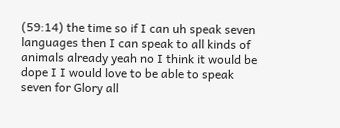(59:14) the time so if I can uh speak seven languages then I can speak to all kinds of animals already yeah no I think it would be dope I I would love to be able to speak seven for Glory all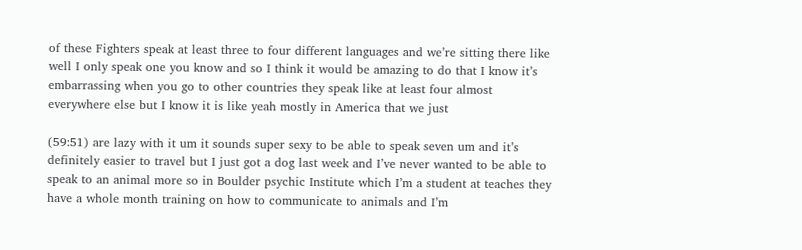of these Fighters speak at least three to four different languages and we’re sitting there like well I only speak one you know and so I think it would be amazing to do that I know it’s embarrassing when you go to other countries they speak like at least four almost everywhere else but I know it is like yeah mostly in America that we just

(59:51) are lazy with it um it sounds super sexy to be able to speak seven um and it’s definitely easier to travel but I just got a dog last week and I’ve never wanted to be able to speak to an animal more so in Boulder psychic Institute which I’m a student at teaches they have a whole month training on how to communicate to animals and I’m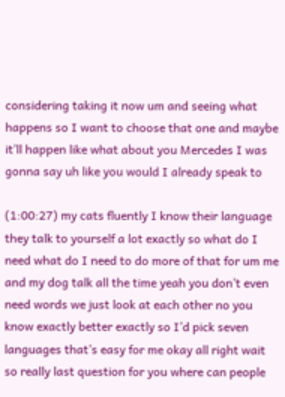considering taking it now um and seeing what happens so I want to choose that one and maybe it’ll happen like what about you Mercedes I was gonna say uh like you would I already speak to

(1:00:27) my cats fluently I know their language they talk to yourself a lot exactly so what do I need what do I need to do more of that for um me and my dog talk all the time yeah you don’t even need words we just look at each other no you know exactly better exactly so I’d pick seven languages that’s easy for me okay all right wait so really last question for you where can people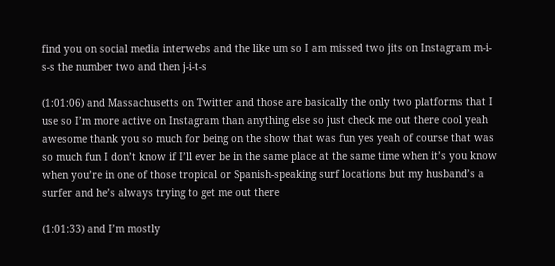find you on social media interwebs and the like um so I am missed two jits on Instagram m-i-s-s the number two and then j-i-t-s

(1:01:06) and Massachusetts on Twitter and those are basically the only two platforms that I use so I’m more active on Instagram than anything else so just check me out there cool yeah awesome thank you so much for being on the show that was fun yes yeah of course that was so much fun I don’t know if I’ll ever be in the same place at the same time when it’s you know when you’re in one of those tropical or Spanish-speaking surf locations but my husband’s a surfer and he’s always trying to get me out there

(1:01:33) and I’m mostly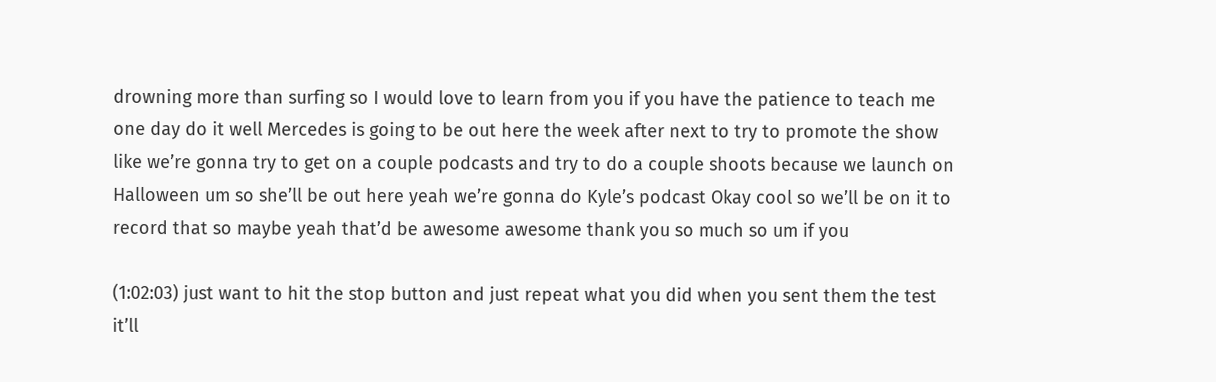drowning more than surfing so I would love to learn from you if you have the patience to teach me one day do it well Mercedes is going to be out here the week after next to try to promote the show like we’re gonna try to get on a couple podcasts and try to do a couple shoots because we launch on Halloween um so she’ll be out here yeah we’re gonna do Kyle’s podcast Okay cool so we’ll be on it to record that so maybe yeah that’d be awesome awesome thank you so much so um if you

(1:02:03) just want to hit the stop button and just repeat what you did when you sent them the test it’ll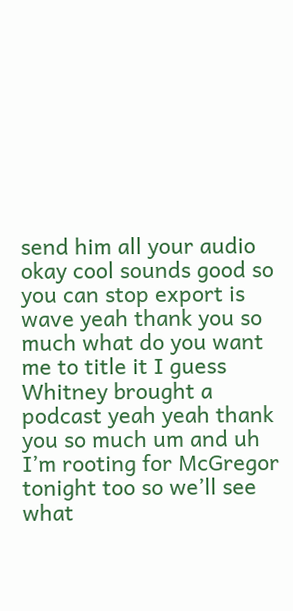send him all your audio okay cool sounds good so you can stop export is wave yeah thank you so much what do you want me to title it I guess Whitney brought a podcast yeah yeah thank you so much um and uh I’m rooting for McGregor tonight too so we’ll see what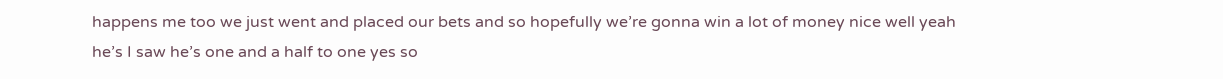happens me too we just went and placed our bets and so hopefully we’re gonna win a lot of money nice well yeah he’s I saw he’s one and a half to one yes so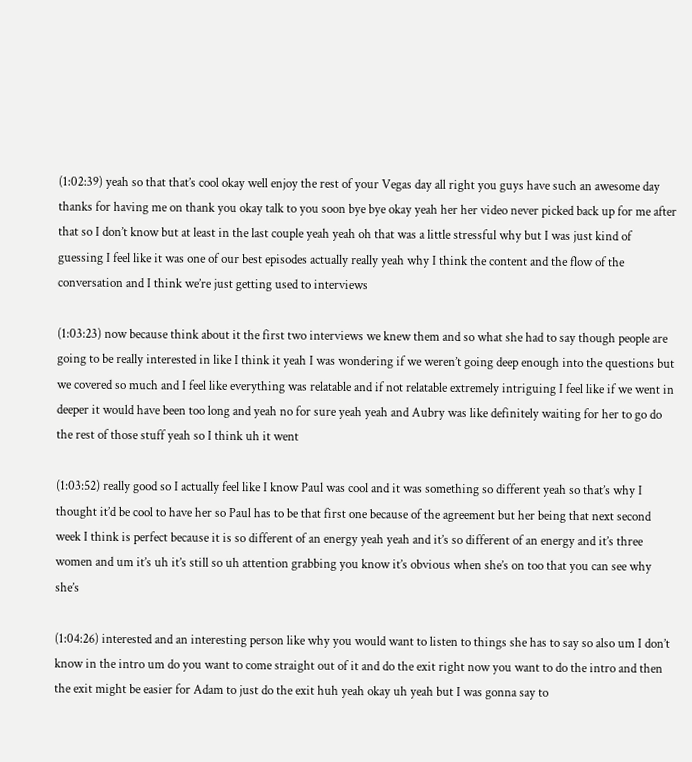(1:02:39) yeah so that that’s cool okay well enjoy the rest of your Vegas day all right you guys have such an awesome day thanks for having me on thank you okay talk to you soon bye bye okay yeah her her video never picked back up for me after that so I don’t know but at least in the last couple yeah yeah oh that was a little stressful why but I was just kind of guessing I feel like it was one of our best episodes actually really yeah why I think the content and the flow of the conversation and I think we’re just getting used to interviews

(1:03:23) now because think about it the first two interviews we knew them and so what she had to say though people are going to be really interested in like I think it yeah I was wondering if we weren’t going deep enough into the questions but we covered so much and I feel like everything was relatable and if not relatable extremely intriguing I feel like if we went in deeper it would have been too long and yeah no for sure yeah yeah and Aubry was like definitely waiting for her to go do the rest of those stuff yeah so I think uh it went

(1:03:52) really good so I actually feel like I know Paul was cool and it was something so different yeah so that’s why I thought it’d be cool to have her so Paul has to be that first one because of the agreement but her being that next second week I think is perfect because it is so different of an energy yeah yeah and it’s so different of an energy and it’s three women and um it’s uh it’s still so uh attention grabbing you know it’s obvious when she’s on too that you can see why she’s

(1:04:26) interested and an interesting person like why you would want to listen to things she has to say so also um I don’t know in the intro um do you want to come straight out of it and do the exit right now you want to do the intro and then the exit might be easier for Adam to just do the exit huh yeah okay uh yeah but I was gonna say to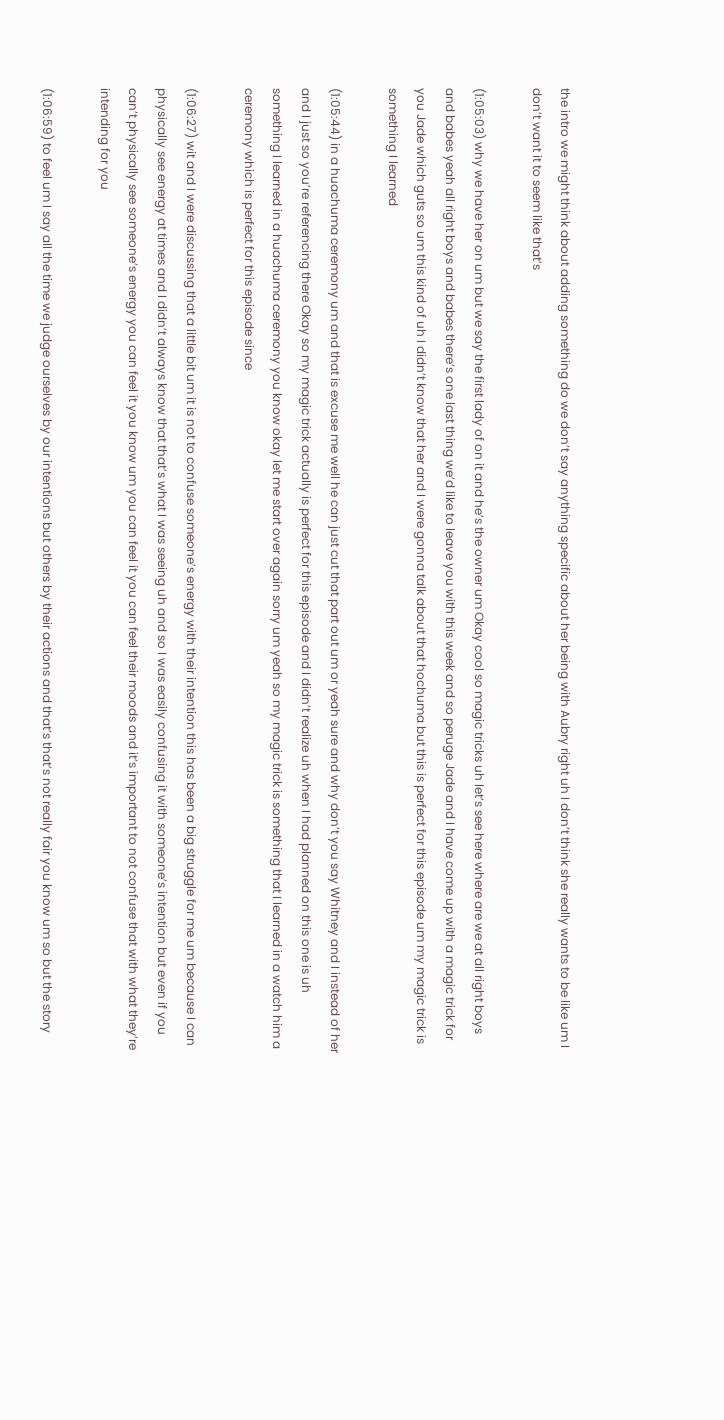the intro we might think about adding something do we don’t say anything specific about her being with Aubry right uh I don’t think she really wants to be like um I don’t want it to seem like that’s

(1:05:03) why we have her on um but we say the first lady of on it and he’s the owner um Okay cool so magic tricks uh let’s see here where are we at all right boys and babes yeah all right boys and babes there’s one last thing we’d like to leave you with this week and so peruge Jade and I have come up with a magic trick for you Jade which guts so um this kind of uh I didn’t know that her and I were gonna talk about that hochuma but this is perfect for this episode um my magic trick is something I learned

(1:05:44) in a huachuma ceremony um and that is excuse me well he can just cut that part out um or yeah sure and why don’t you say Whitney and I instead of her and I just so you’re referencing there Okay so my magic trick actually is perfect for this episode and I didn’t realize uh when I had planned on this one is uh something I learned in a huachuma ceremony you know okay let me start over again sorry um yeah so my magic trick is something that I learned in a watch him a ceremony which is perfect for this episode since

(1:06:27) wit and I were discussing that a little bit um it is not to confuse someone’s energy with their intention this has been a big struggle for me um because I can physically see energy at times and I didn’t always know that that’s what I was seeing uh and so I was easily confusing it with someone’s intention but even if you can’t physically see someone’s energy you can feel it you know um you can feel it you can feel their moods and it’s important to not confuse that with what they’re intending for you

(1:06:59) to feel um I say all the time we judge ourselves by our intentions but others by their actions and that’s that’s not really fair you know um so but the story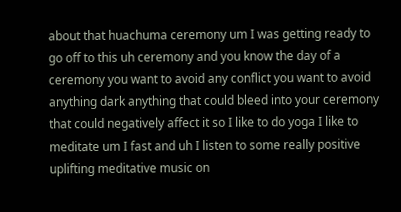about that huachuma ceremony um I was getting ready to go off to this uh ceremony and you know the day of a ceremony you want to avoid any conflict you want to avoid anything dark anything that could bleed into your ceremony that could negatively affect it so I like to do yoga I like to meditate um I fast and uh I listen to some really positive uplifting meditative music on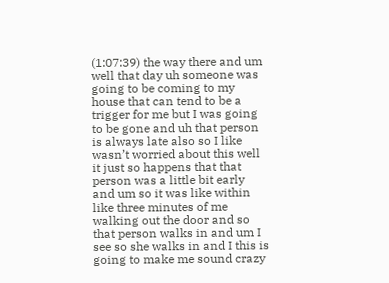(1:07:39) the way there and um well that day uh someone was going to be coming to my house that can tend to be a trigger for me but I was going to be gone and uh that person is always late also so I like wasn’t worried about this well it just so happens that that person was a little bit early and um so it was like within like three minutes of me walking out the door and so that person walks in and um I see so she walks in and I this is going to make me sound crazy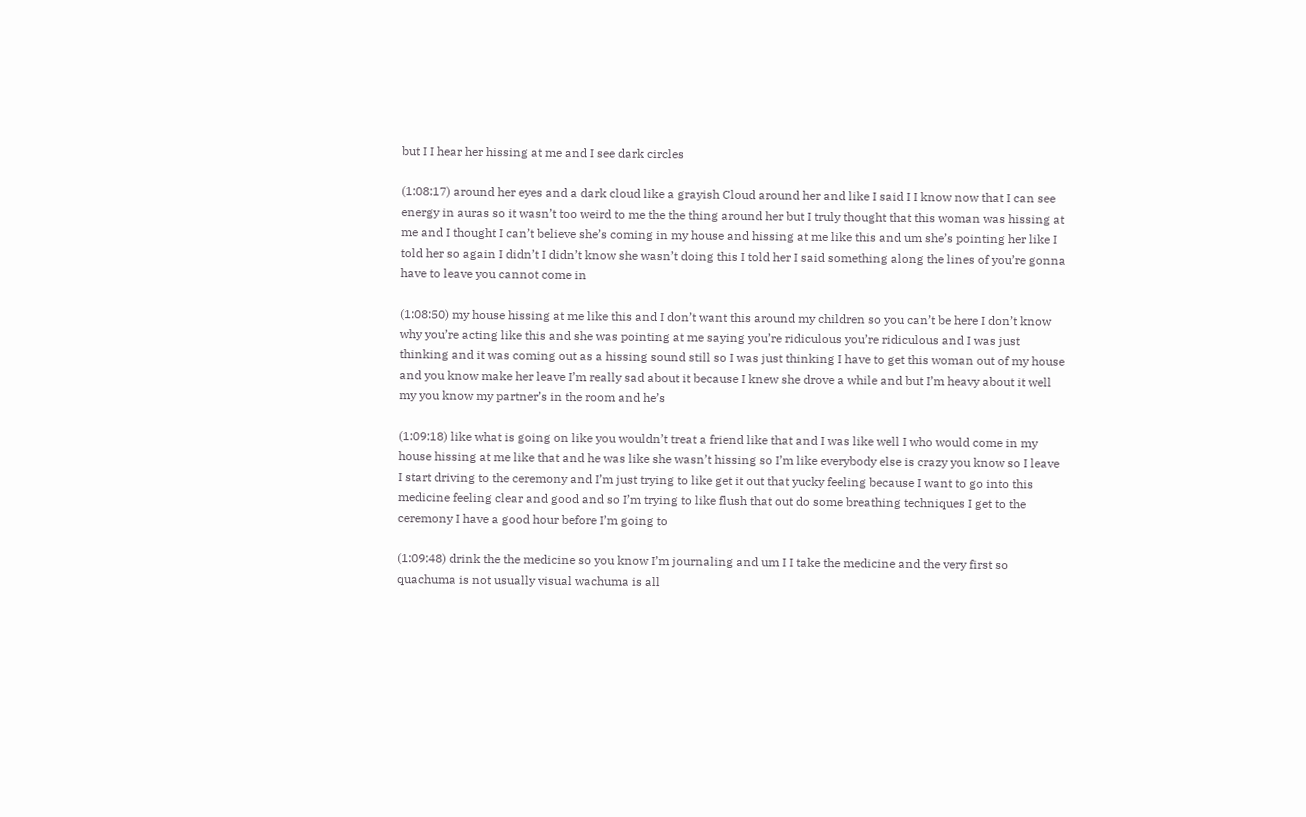but I I hear her hissing at me and I see dark circles

(1:08:17) around her eyes and a dark cloud like a grayish Cloud around her and like I said I I know now that I can see energy in auras so it wasn’t too weird to me the the thing around her but I truly thought that this woman was hissing at me and I thought I can’t believe she’s coming in my house and hissing at me like this and um she’s pointing her like I told her so again I didn’t I didn’t know she wasn’t doing this I told her I said something along the lines of you’re gonna have to leave you cannot come in

(1:08:50) my house hissing at me like this and I don’t want this around my children so you can’t be here I don’t know why you’re acting like this and she was pointing at me saying you’re ridiculous you’re ridiculous and I was just thinking and it was coming out as a hissing sound still so I was just thinking I have to get this woman out of my house and you know make her leave I’m really sad about it because I knew she drove a while and but I’m heavy about it well my you know my partner’s in the room and he’s

(1:09:18) like what is going on like you wouldn’t treat a friend like that and I was like well I who would come in my house hissing at me like that and he was like she wasn’t hissing so I’m like everybody else is crazy you know so I leave I start driving to the ceremony and I’m just trying to like get it out that yucky feeling because I want to go into this medicine feeling clear and good and so I’m trying to like flush that out do some breathing techniques I get to the ceremony I have a good hour before I’m going to

(1:09:48) drink the the medicine so you know I’m journaling and um I I take the medicine and the very first so quachuma is not usually visual wachuma is all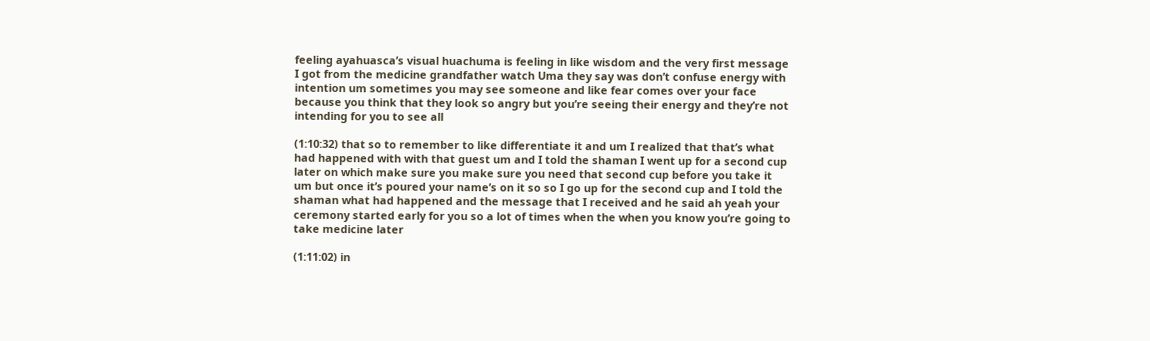feeling ayahuasca’s visual huachuma is feeling in like wisdom and the very first message I got from the medicine grandfather watch Uma they say was don’t confuse energy with intention um sometimes you may see someone and like fear comes over your face because you think that they look so angry but you’re seeing their energy and they’re not intending for you to see all

(1:10:32) that so to remember to like differentiate it and um I realized that that’s what had happened with with that guest um and I told the shaman I went up for a second cup later on which make sure you make sure you need that second cup before you take it um but once it’s poured your name’s on it so so I go up for the second cup and I told the shaman what had happened and the message that I received and he said ah yeah your ceremony started early for you so a lot of times when the when you know you’re going to take medicine later

(1:11:02) in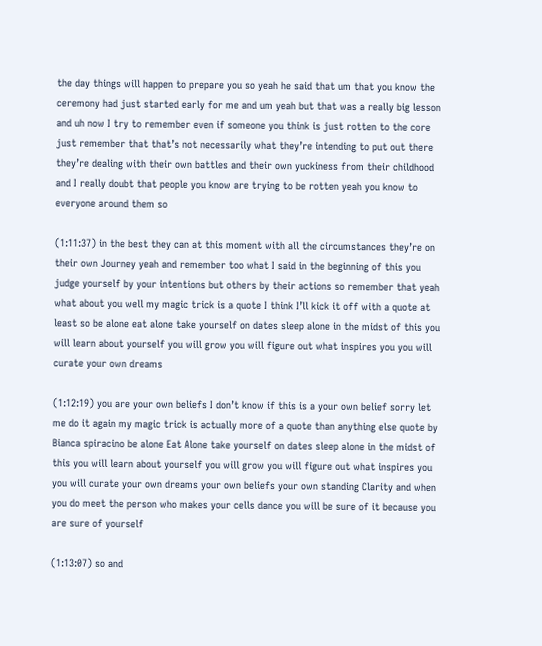the day things will happen to prepare you so yeah he said that um that you know the ceremony had just started early for me and um yeah but that was a really big lesson and uh now I try to remember even if someone you think is just rotten to the core just remember that that’s not necessarily what they’re intending to put out there they’re dealing with their own battles and their own yuckiness from their childhood and I really doubt that people you know are trying to be rotten yeah you know to everyone around them so

(1:11:37) in the best they can at this moment with all the circumstances they’re on their own Journey yeah and remember too what I said in the beginning of this you judge yourself by your intentions but others by their actions so remember that yeah what about you well my magic trick is a quote I think I’ll kick it off with a quote at least so be alone eat alone take yourself on dates sleep alone in the midst of this you will learn about yourself you will grow you will figure out what inspires you you will curate your own dreams

(1:12:19) you are your own beliefs I don’t know if this is a your own belief sorry let me do it again my magic trick is actually more of a quote than anything else quote by Bianca spiracino be alone Eat Alone take yourself on dates sleep alone in the midst of this you will learn about yourself you will grow you will figure out what inspires you you will curate your own dreams your own beliefs your own standing Clarity and when you do meet the person who makes your cells dance you will be sure of it because you are sure of yourself

(1:13:07) so and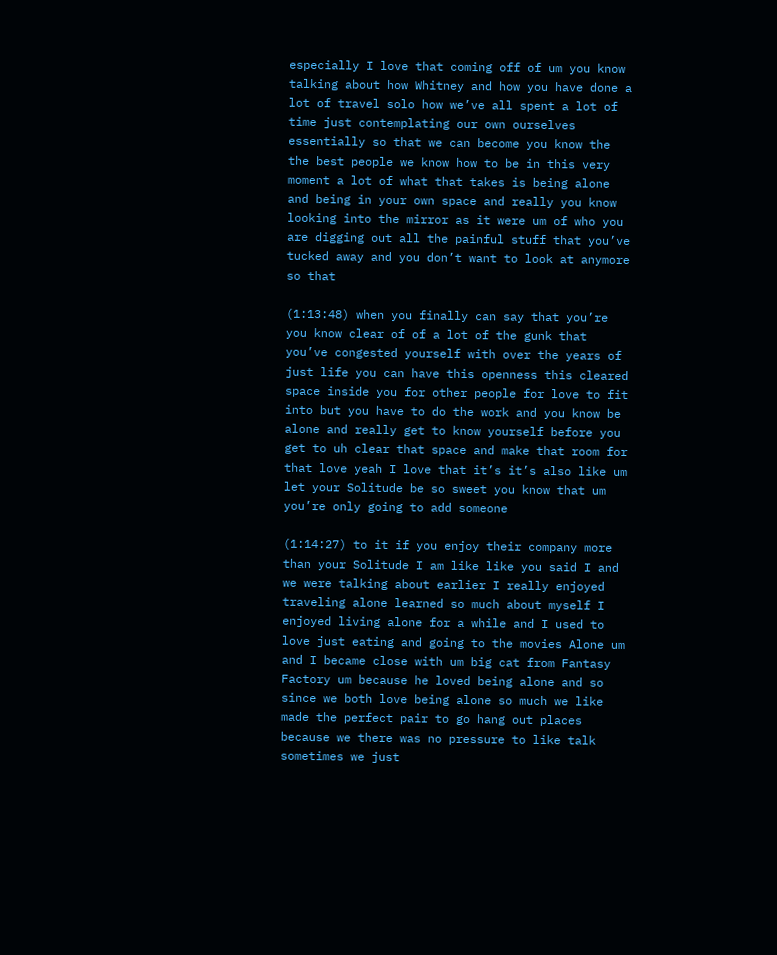especially I love that coming off of um you know talking about how Whitney and how you have done a lot of travel solo how we’ve all spent a lot of time just contemplating our own ourselves essentially so that we can become you know the the best people we know how to be in this very moment a lot of what that takes is being alone and being in your own space and really you know looking into the mirror as it were um of who you are digging out all the painful stuff that you’ve tucked away and you don’t want to look at anymore so that

(1:13:48) when you finally can say that you’re you know clear of of a lot of the gunk that you’ve congested yourself with over the years of just life you can have this openness this cleared space inside you for other people for love to fit into but you have to do the work and you know be alone and really get to know yourself before you get to uh clear that space and make that room for that love yeah I love that it’s it’s also like um let your Solitude be so sweet you know that um you’re only going to add someone

(1:14:27) to it if you enjoy their company more than your Solitude I am like like you said I and we were talking about earlier I really enjoyed traveling alone learned so much about myself I enjoyed living alone for a while and I used to love just eating and going to the movies Alone um and I became close with um big cat from Fantasy Factory um because he loved being alone and so since we both love being alone so much we like made the perfect pair to go hang out places because we there was no pressure to like talk sometimes we just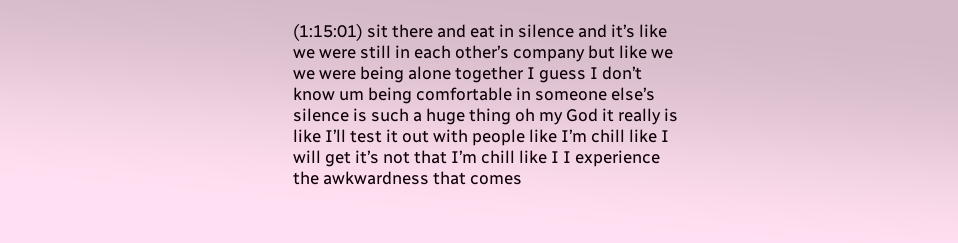(1:15:01) sit there and eat in silence and it’s like we were still in each other’s company but like we we were being alone together I guess I don’t know um being comfortable in someone else’s silence is such a huge thing oh my God it really is like I’ll test it out with people like I’m chill like I will get it’s not that I’m chill like I I experience the awkwardness that comes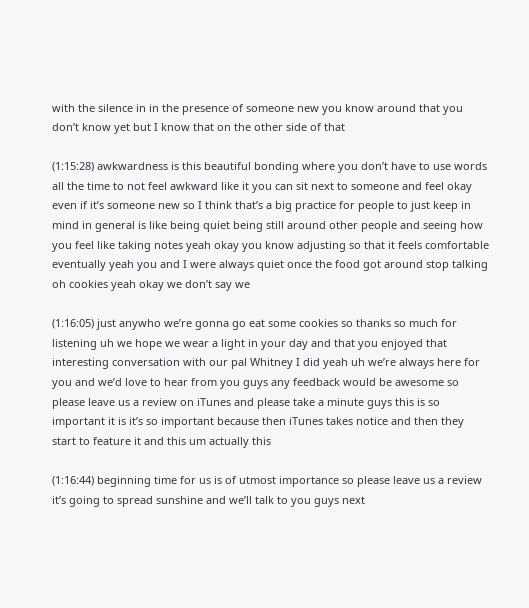with the silence in in the presence of someone new you know around that you don’t know yet but I know that on the other side of that

(1:15:28) awkwardness is this beautiful bonding where you don’t have to use words all the time to not feel awkward like it you can sit next to someone and feel okay even if it’s someone new so I think that’s a big practice for people to just keep in mind in general is like being quiet being still around other people and seeing how you feel like taking notes yeah okay you know adjusting so that it feels comfortable eventually yeah you and I were always quiet once the food got around stop talking oh cookies yeah okay we don’t say we

(1:16:05) just anywho we’re gonna go eat some cookies so thanks so much for listening uh we hope we wear a light in your day and that you enjoyed that interesting conversation with our pal Whitney I did yeah uh we’re always here for you and we’d love to hear from you guys any feedback would be awesome so please leave us a review on iTunes and please take a minute guys this is so important it is it’s so important because then iTunes takes notice and then they start to feature it and this um actually this

(1:16:44) beginning time for us is of utmost importance so please leave us a review it’s going to spread sunshine and we’ll talk to you guys next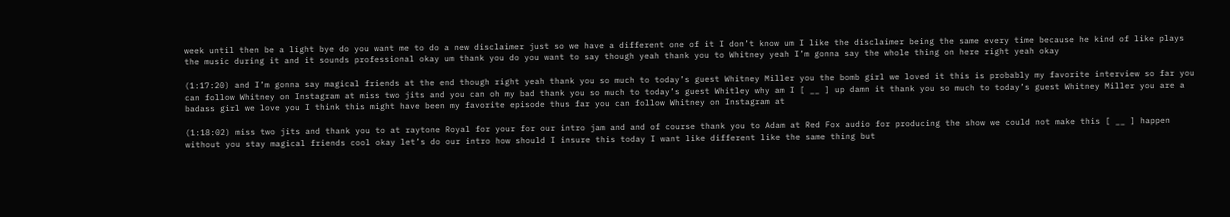week until then be a light bye do you want me to do a new disclaimer just so we have a different one of it I don’t know um I like the disclaimer being the same every time because he kind of like plays the music during it and it sounds professional okay um thank you do you want to say though yeah thank you to Whitney yeah I’m gonna say the whole thing on here right yeah okay

(1:17:20) and I’m gonna say magical friends at the end though right yeah thank you so much to today’s guest Whitney Miller you the bomb girl we loved it this is probably my favorite interview so far you can follow Whitney on Instagram at miss two jits and you can oh my bad thank you so much to today’s guest Whitley why am I [ __ ] up damn it thank you so much to today’s guest Whitney Miller you are a badass girl we love you I think this might have been my favorite episode thus far you can follow Whitney on Instagram at

(1:18:02) miss two jits and thank you to at raytone Royal for your for our intro jam and and of course thank you to Adam at Red Fox audio for producing the show we could not make this [ __ ] happen without you stay magical friends cool okay let’s do our intro how should I insure this today I want like different like the same thing but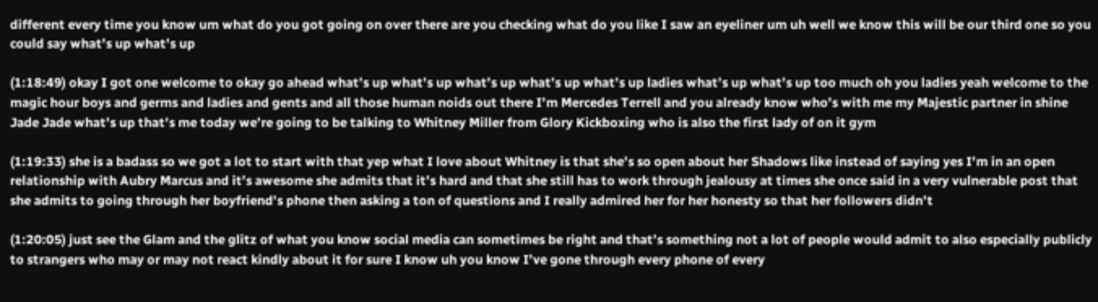different every time you know um what do you got going on over there are you checking what do you like I saw an eyeliner um uh well we know this will be our third one so you could say what’s up what’s up

(1:18:49) okay I got one welcome to okay go ahead what’s up what’s up what’s up what’s up what’s up ladies what’s up what’s up too much oh you ladies yeah welcome to the magic hour boys and germs and ladies and gents and all those human noids out there I’m Mercedes Terrell and you already know who’s with me my Majestic partner in shine Jade Jade what’s up that’s me today we’re going to be talking to Whitney Miller from Glory Kickboxing who is also the first lady of on it gym

(1:19:33) she is a badass so we got a lot to start with that yep what I love about Whitney is that she’s so open about her Shadows like instead of saying yes I’m in an open relationship with Aubry Marcus and it’s awesome she admits that it’s hard and that she still has to work through jealousy at times she once said in a very vulnerable post that she admits to going through her boyfriend’s phone then asking a ton of questions and I really admired her for her honesty so that her followers didn’t

(1:20:05) just see the Glam and the glitz of what you know social media can sometimes be right and that’s something not a lot of people would admit to also especially publicly to strangers who may or may not react kindly about it for sure I know uh you know I’ve gone through every phone of every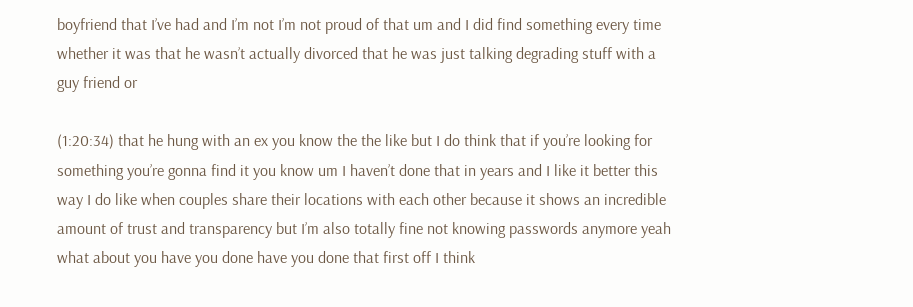boyfriend that I’ve had and I’m not I’m not proud of that um and I did find something every time whether it was that he wasn’t actually divorced that he was just talking degrading stuff with a guy friend or

(1:20:34) that he hung with an ex you know the the like but I do think that if you’re looking for something you’re gonna find it you know um I haven’t done that in years and I like it better this way I do like when couples share their locations with each other because it shows an incredible amount of trust and transparency but I’m also totally fine not knowing passwords anymore yeah what about you have you done have you done that first off I think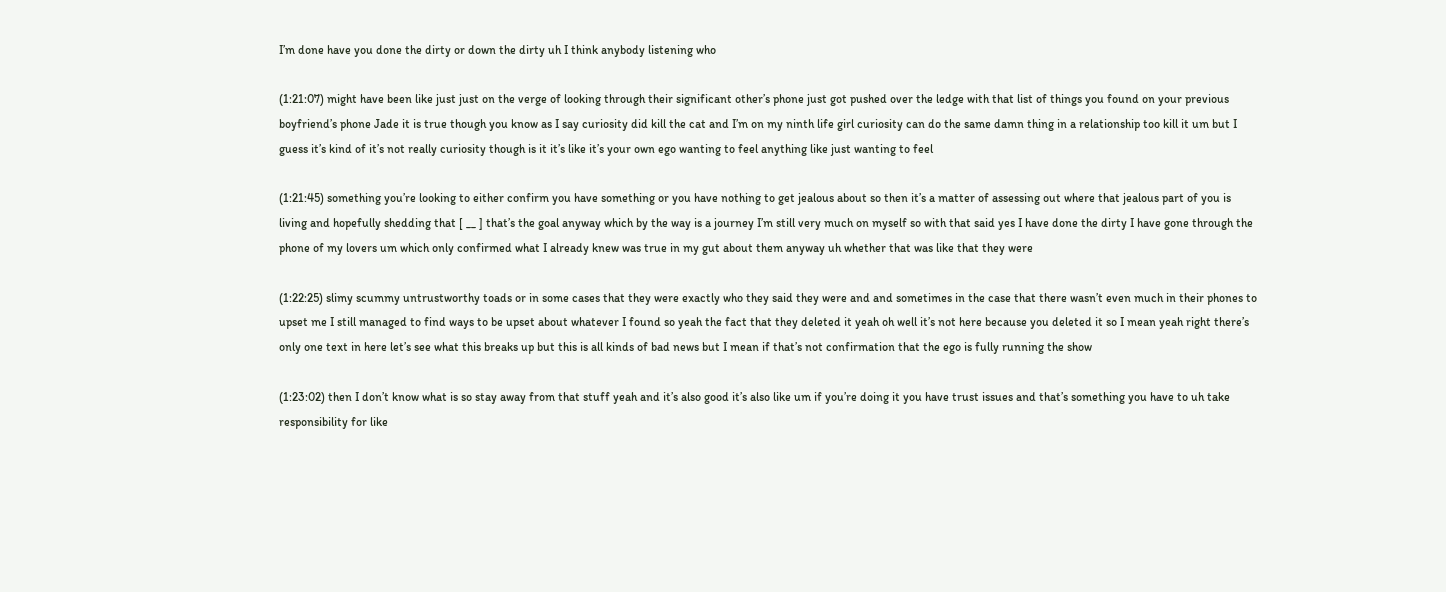I’m done have you done the dirty or down the dirty uh I think anybody listening who

(1:21:07) might have been like just just on the verge of looking through their significant other’s phone just got pushed over the ledge with that list of things you found on your previous boyfriend’s phone Jade it is true though you know as I say curiosity did kill the cat and I’m on my ninth life girl curiosity can do the same damn thing in a relationship too kill it um but I guess it’s kind of it’s not really curiosity though is it it’s like it’s your own ego wanting to feel anything like just wanting to feel

(1:21:45) something you’re looking to either confirm you have something or you have nothing to get jealous about so then it’s a matter of assessing out where that jealous part of you is living and hopefully shedding that [ __ ] that’s the goal anyway which by the way is a journey I’m still very much on myself so with that said yes I have done the dirty I have gone through the phone of my lovers um which only confirmed what I already knew was true in my gut about them anyway uh whether that was like that they were

(1:22:25) slimy scummy untrustworthy toads or in some cases that they were exactly who they said they were and and sometimes in the case that there wasn’t even much in their phones to upset me I still managed to find ways to be upset about whatever I found so yeah the fact that they deleted it yeah oh well it’s not here because you deleted it so I mean yeah right there’s only one text in here let’s see what this breaks up but this is all kinds of bad news but I mean if that’s not confirmation that the ego is fully running the show

(1:23:02) then I don’t know what is so stay away from that stuff yeah and it’s also good it’s also like um if you’re doing it you have trust issues and that’s something you have to uh take responsibility for like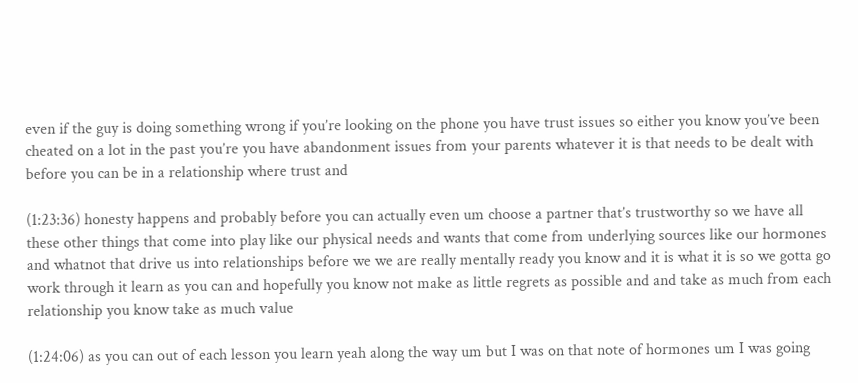even if the guy is doing something wrong if you’re looking on the phone you have trust issues so either you know you’ve been cheated on a lot in the past you’re you have abandonment issues from your parents whatever it is that needs to be dealt with before you can be in a relationship where trust and

(1:23:36) honesty happens and probably before you can actually even um choose a partner that’s trustworthy so we have all these other things that come into play like our physical needs and wants that come from underlying sources like our hormones and whatnot that drive us into relationships before we we are really mentally ready you know and it is what it is so we gotta go work through it learn as you can and hopefully you know not make as little regrets as possible and and take as much from each relationship you know take as much value

(1:24:06) as you can out of each lesson you learn yeah along the way um but I was on that note of hormones um I was going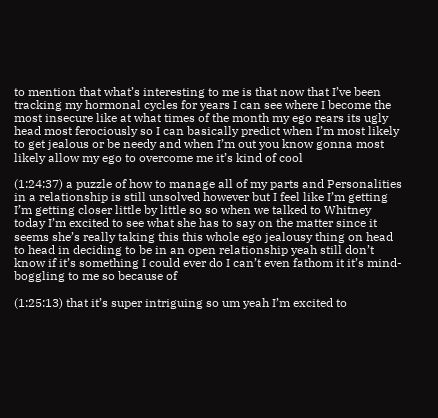to mention that what’s interesting to me is that now that I’ve been tracking my hormonal cycles for years I can see where I become the most insecure like at what times of the month my ego rears its ugly head most ferociously so I can basically predict when I’m most likely to get jealous or be needy and when I’m out you know gonna most likely allow my ego to overcome me it’s kind of cool

(1:24:37) a puzzle of how to manage all of my parts and Personalities in a relationship is still unsolved however but I feel like I’m getting I’m getting closer little by little so so when we talked to Whitney today I’m excited to see what she has to say on the matter since it seems she’s really taking this this whole ego jealousy thing on head to head in deciding to be in an open relationship yeah still don’t know if it’s something I could ever do I can’t even fathom it it’s mind-boggling to me so because of

(1:25:13) that it’s super intriguing so um yeah I’m excited to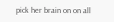pick her brain on on all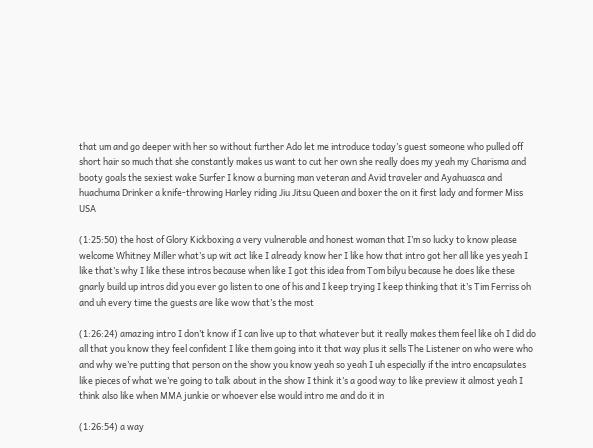that um and go deeper with her so without further Ado let me introduce today’s guest someone who pulled off short hair so much that she constantly makes us want to cut her own she really does my yeah my Charisma and booty goals the sexiest wake Surfer I know a burning man veteran and Avid traveler and Ayahuasca and huachuma Drinker a knife-throwing Harley riding Jiu Jitsu Queen and boxer the on it first lady and former Miss USA

(1:25:50) the host of Glory Kickboxing a very vulnerable and honest woman that I’m so lucky to know please welcome Whitney Miller what’s up wit act like I already know her I like how that intro got her all like yes yeah I like that’s why I like these intros because when like I got this idea from Tom bilyu because he does like these gnarly build up intros did you ever go listen to one of his and I keep trying I keep thinking that it’s Tim Ferriss oh and uh every time the guests are like wow that’s the most

(1:26:24) amazing intro I don’t know if I can live up to that whatever but it really makes them feel like oh I did do all that you know they feel confident I like them going into it that way plus it sells The Listener on who were who and why we’re putting that person on the show you know yeah so yeah I uh especially if the intro encapsulates like pieces of what we’re going to talk about in the show I think it’s a good way to like preview it almost yeah I think also like when MMA junkie or whoever else would intro me and do it in

(1:26:54) a way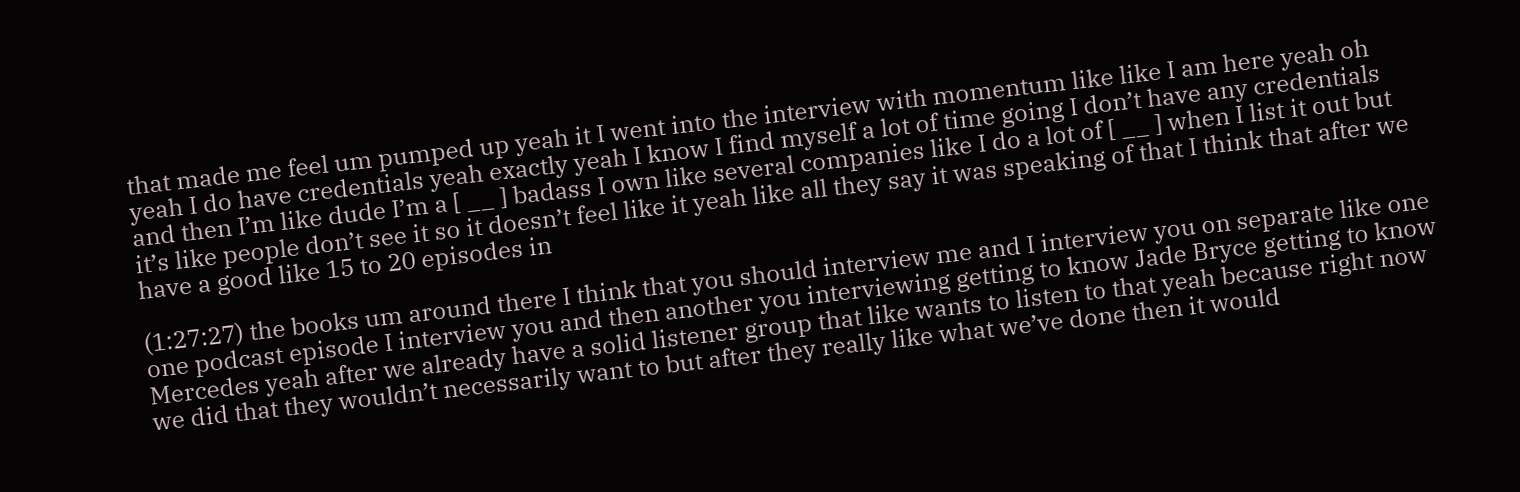that made me feel um pumped up yeah it I went into the interview with momentum like like I am here yeah oh yeah I do have credentials yeah exactly yeah I know I find myself a lot of time going I don’t have any credentials and then I’m like dude I’m a [ __ ] badass I own like several companies like I do a lot of [ __ ] when I list it out but it’s like people don’t see it so it doesn’t feel like it yeah like all they say it was speaking of that I think that after we have a good like 15 to 20 episodes in

(1:27:27) the books um around there I think that you should interview me and I interview you on separate like one one podcast episode I interview you and then another you interviewing getting to know Jade Bryce getting to know Mercedes yeah after we already have a solid listener group that like wants to listen to that yeah because right now we did that they wouldn’t necessarily want to but after they really like what we’ve done then it would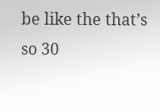be like the that’s so 30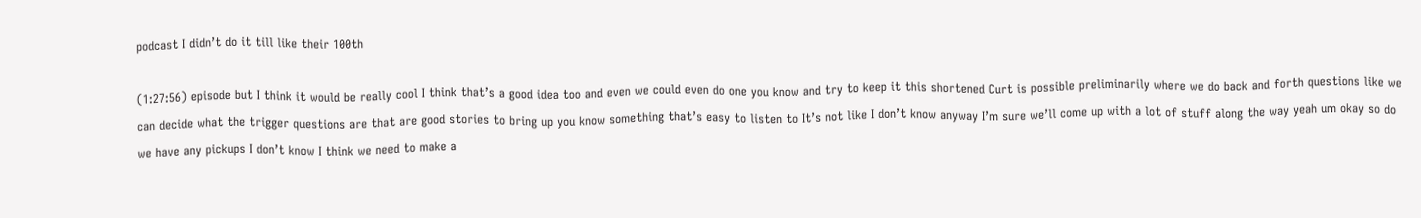podcast I didn’t do it till like their 100th

(1:27:56) episode but I think it would be really cool I think that’s a good idea too and even we could even do one you know and try to keep it this shortened Curt is possible preliminarily where we do back and forth questions like we can decide what the trigger questions are that are good stories to bring up you know something that’s easy to listen to It’s not like I don’t know anyway I’m sure we’ll come up with a lot of stuff along the way yeah um okay so do we have any pickups I don’t know I think we need to make a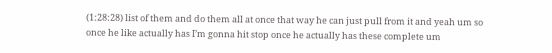(1:28:28) list of them and do them all at once that way he can just pull from it and yeah um so once he like actually has I’m gonna hit stop once he actually has these complete um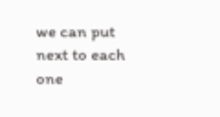we can put next to each one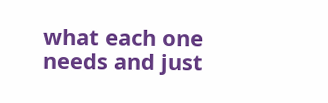what each one needs and just